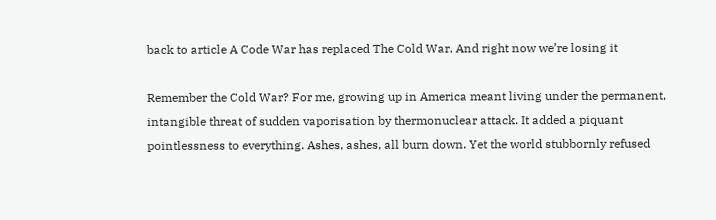back to article A Code War has replaced The Cold War. And right now we’re losing it

Remember the Cold War? For me, growing up in America meant living under the permanent, intangible threat of sudden vaporisation by thermonuclear attack. It added a piquant pointlessness to everything. Ashes, ashes, all burn down. Yet the world stubbornly refused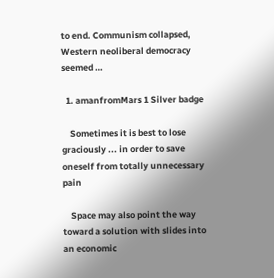to end. Communism collapsed, Western neoliberal democracy seemed …

  1. amanfromMars 1 Silver badge

    Sometimes it is best to lose graciously ... in order to save oneself from totally unnecessary pain

    Space may also point the way toward a solution with slides into an economic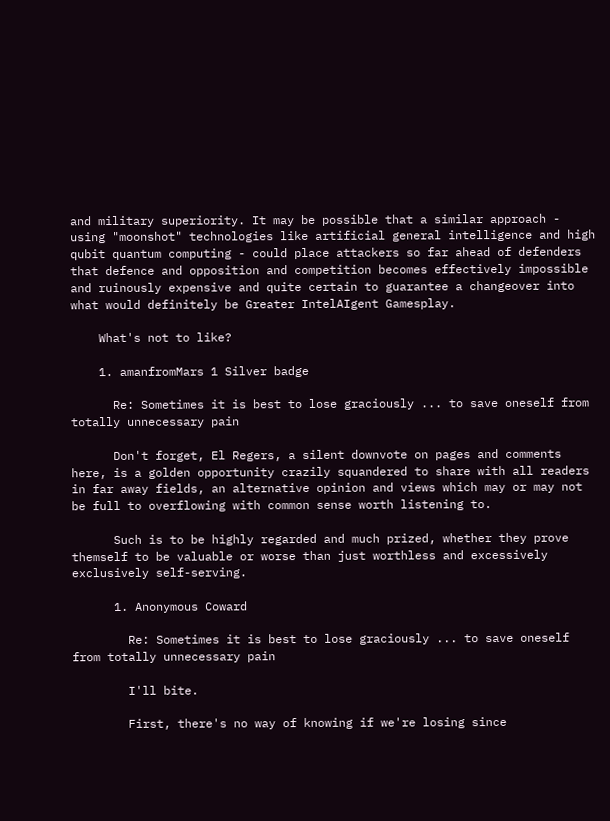and military superiority. It may be possible that a similar approach - using "moonshot" technologies like artificial general intelligence and high qubit quantum computing - could place attackers so far ahead of defenders that defence and opposition and competition becomes effectively impossible and ruinously expensive and quite certain to guarantee a changeover into what would definitely be Greater IntelAIgent Gamesplay.

    What's not to like?

    1. amanfromMars 1 Silver badge

      Re: Sometimes it is best to lose graciously ... to save oneself from totally unnecessary pain

      Don't forget, El Regers, a silent downvote on pages and comments here, is a golden opportunity crazily squandered to share with all readers in far away fields, an alternative opinion and views which may or may not be full to overflowing with common sense worth listening to.

      Such is to be highly regarded and much prized, whether they prove themself to be valuable or worse than just worthless and excessively exclusively self-serving.

      1. Anonymous Coward

        Re: Sometimes it is best to lose graciously ... to save oneself from totally unnecessary pain

        I'll bite.

        First, there's no way of knowing if we're losing since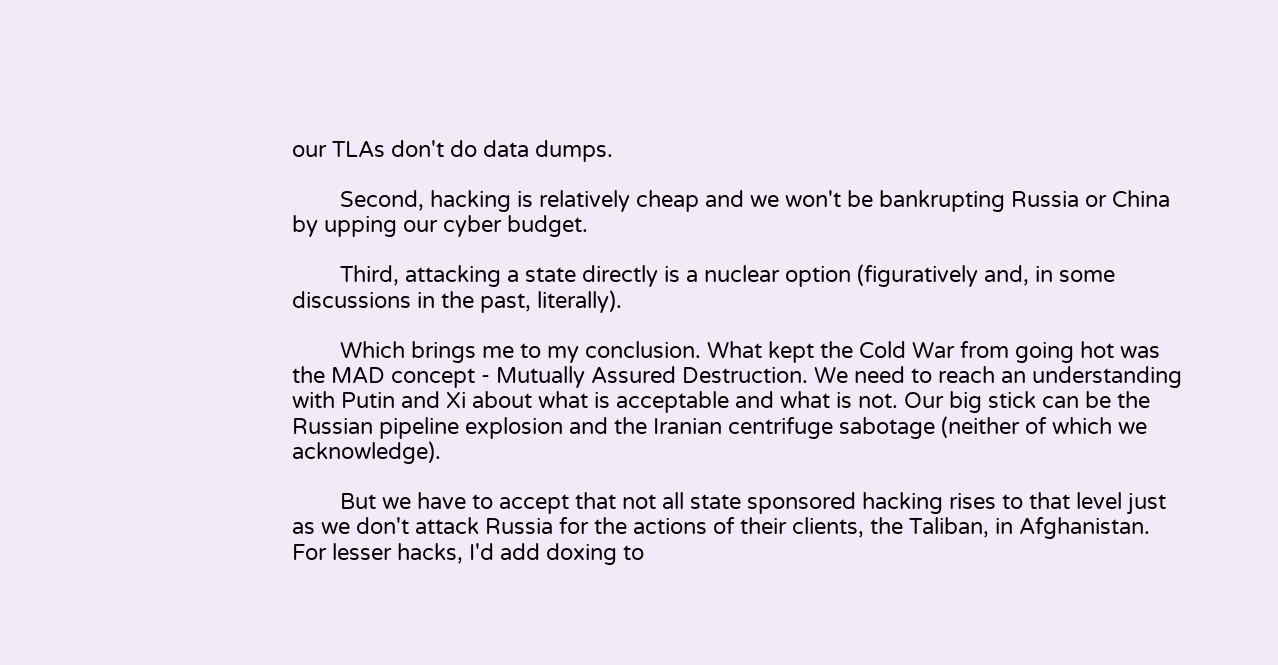our TLAs don't do data dumps.

        Second, hacking is relatively cheap and we won't be bankrupting Russia or China by upping our cyber budget.

        Third, attacking a state directly is a nuclear option (figuratively and, in some discussions in the past, literally).

        Which brings me to my conclusion. What kept the Cold War from going hot was the MAD concept - Mutually Assured Destruction. We need to reach an understanding with Putin and Xi about what is acceptable and what is not. Our big stick can be the Russian pipeline explosion and the Iranian centrifuge sabotage (neither of which we acknowledge).

        But we have to accept that not all state sponsored hacking rises to that level just as we don't attack Russia for the actions of their clients, the Taliban, in Afghanistan. For lesser hacks, I'd add doxing to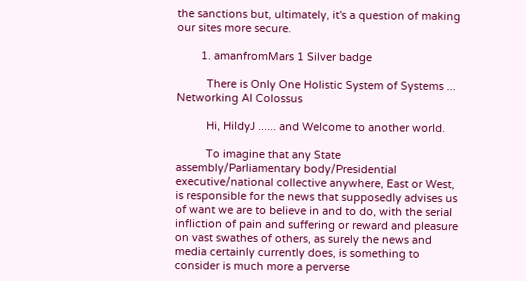the sanctions but, ultimately, it's a question of making our sites more secure.

        1. amanfromMars 1 Silver badge

          There is Only One Holistic System of Systems ... Networking AI Colossus

          Hi, HildyJ ...... and Welcome to another world.

          To imagine that any State assembly/Parliamentary body/Presidential executive/national collective anywhere, East or West, is responsible for the news that supposedly advises us of want we are to believe in and to do, with the serial infliction of pain and suffering or reward and pleasure on vast swathes of others, as surely the news and media certainly currently does, is something to consider is much more a perverse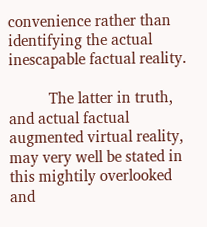convenience rather than identifying the actual inescapable factual reality.

          The latter in truth, and actual factual augmented virtual reality, may very well be stated in this mightily overlooked and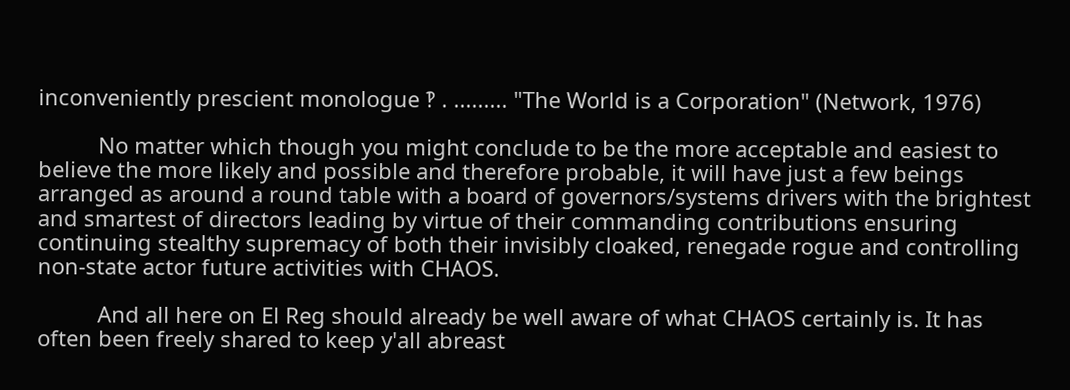inconveniently prescient monologue ‽ . ......... "The World is a Corporation" (Network, 1976)

          No matter which though you might conclude to be the more acceptable and easiest to believe the more likely and possible and therefore probable, it will have just a few beings arranged as around a round table with a board of governors/systems drivers with the brightest and smartest of directors leading by virtue of their commanding contributions ensuring continuing stealthy supremacy of both their invisibly cloaked, renegade rogue and controlling non-state actor future activities with CHAOS.

          And all here on El Reg should already be well aware of what CHAOS certainly is. It has often been freely shared to keep y'all abreast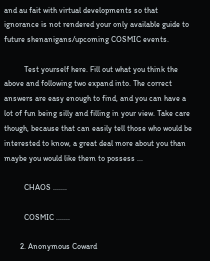and au fait with virtual developments so that ignorance is not rendered your only available guide to future shenanigans/upcoming COSMIC events.

          Test yourself here. Fill out what you think the above and following two expand into. The correct answers are easy enough to find, and you can have a lot of fun being silly and filling in your view. Take care though, because that can easily tell those who would be interested to know, a great deal more about you than maybe you would like them to possess ...

          CHAOS .......

          COSMIC .......

        2. Anonymous Coward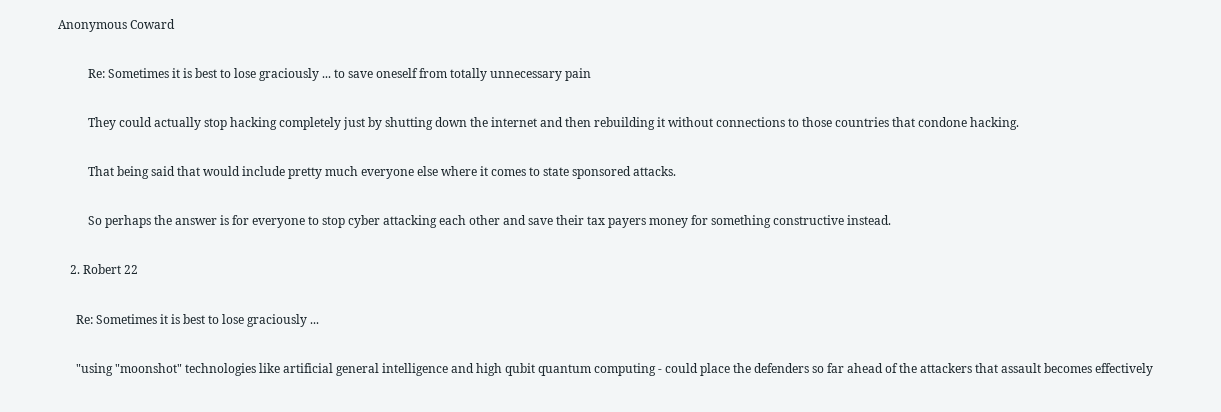Anonymous Coward

          Re: Sometimes it is best to lose graciously ... to save oneself from totally unnecessary pain

          They could actually stop hacking completely just by shutting down the internet and then rebuilding it without connections to those countries that condone hacking.

          That being said that would include pretty much everyone else where it comes to state sponsored attacks.

          So perhaps the answer is for everyone to stop cyber attacking each other and save their tax payers money for something constructive instead.

    2. Robert 22

      Re: Sometimes it is best to lose graciously ...

      "using "moonshot" technologies like artificial general intelligence and high qubit quantum computing - could place the defenders so far ahead of the attackers that assault becomes effectively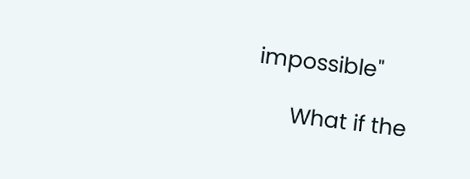impossible"

      What if the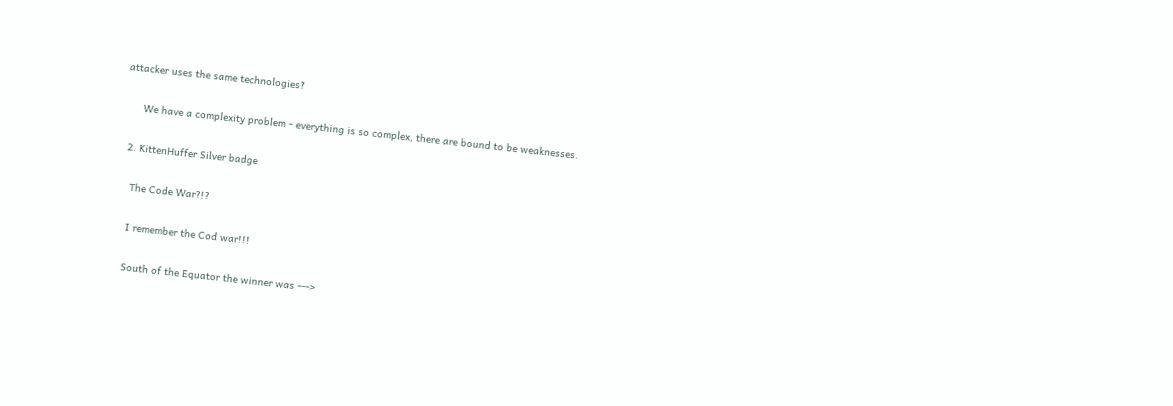attacker uses the same technologies?

      We have a complexity problem - everything is so complex, there are bound to be weaknesses.

  2. KittenHuffer Silver badge

    The Code War?!?

    I remember the Cod war!!!

    South of the Equator the winner was --->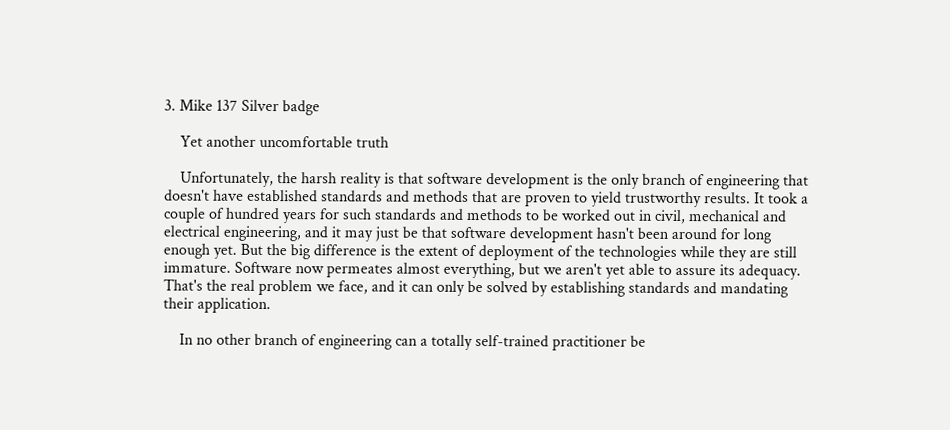3. Mike 137 Silver badge

    Yet another uncomfortable truth

    Unfortunately, the harsh reality is that software development is the only branch of engineering that doesn't have established standards and methods that are proven to yield trustworthy results. It took a couple of hundred years for such standards and methods to be worked out in civil, mechanical and electrical engineering, and it may just be that software development hasn't been around for long enough yet. But the big difference is the extent of deployment of the technologies while they are still immature. Software now permeates almost everything, but we aren't yet able to assure its adequacy. That's the real problem we face, and it can only be solved by establishing standards and mandating their application.

    In no other branch of engineering can a totally self-trained practitioner be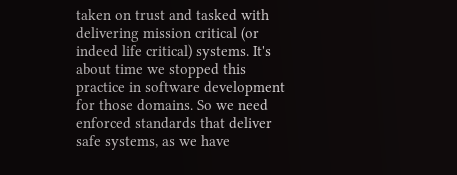taken on trust and tasked with delivering mission critical (or indeed life critical) systems. It's about time we stopped this practice in software development for those domains. So we need enforced standards that deliver safe systems, as we have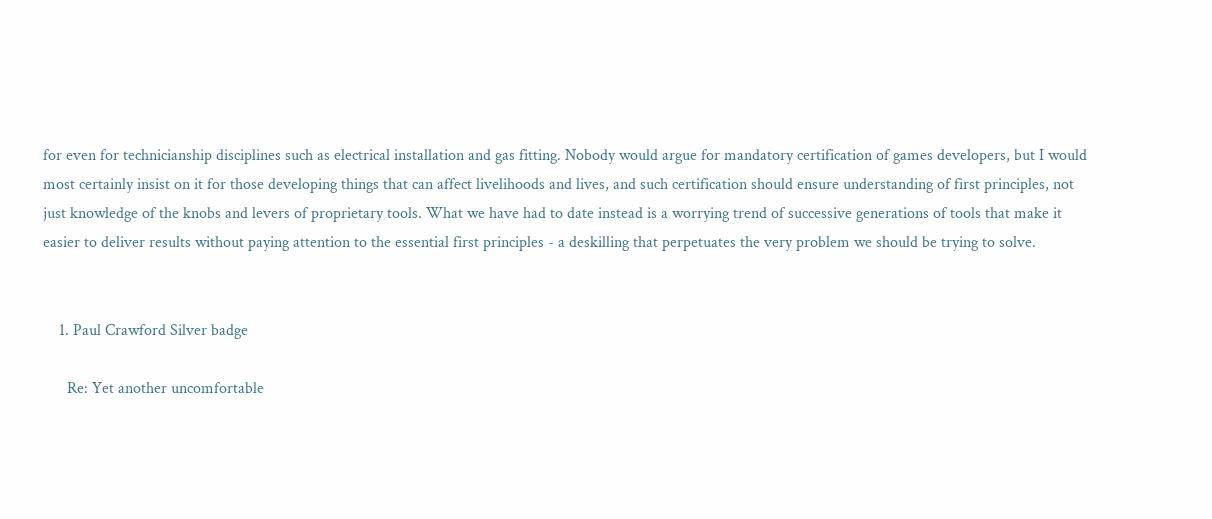for even for technicianship disciplines such as electrical installation and gas fitting. Nobody would argue for mandatory certification of games developers, but I would most certainly insist on it for those developing things that can affect livelihoods and lives, and such certification should ensure understanding of first principles, not just knowledge of the knobs and levers of proprietary tools. What we have had to date instead is a worrying trend of successive generations of tools that make it easier to deliver results without paying attention to the essential first principles - a deskilling that perpetuates the very problem we should be trying to solve.


    1. Paul Crawford Silver badge

      Re: Yet another uncomfortable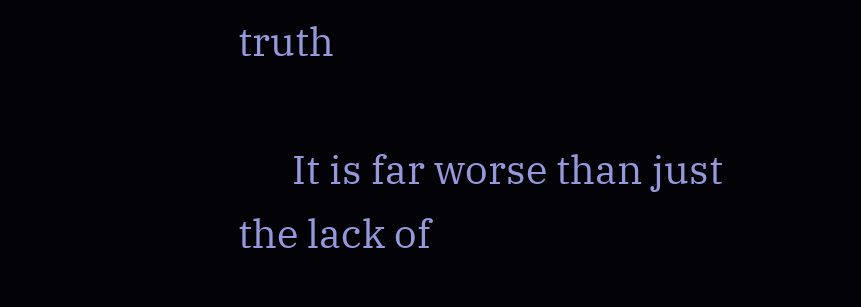truth

      It is far worse than just the lack of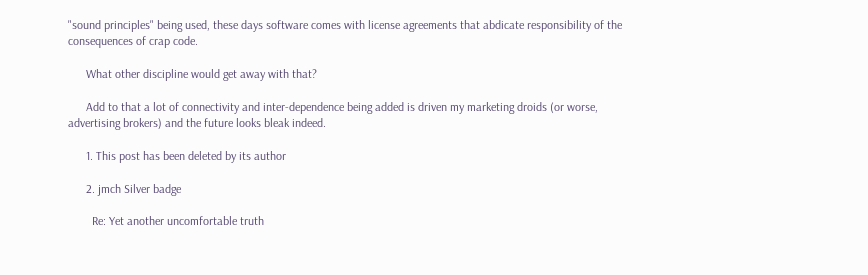"sound principles" being used, these days software comes with license agreements that abdicate responsibility of the consequences of crap code.

      What other discipline would get away with that?

      Add to that a lot of connectivity and inter-dependence being added is driven my marketing droids (or worse, advertising brokers) and the future looks bleak indeed.

      1. This post has been deleted by its author

      2. jmch Silver badge

        Re: Yet another uncomfortable truth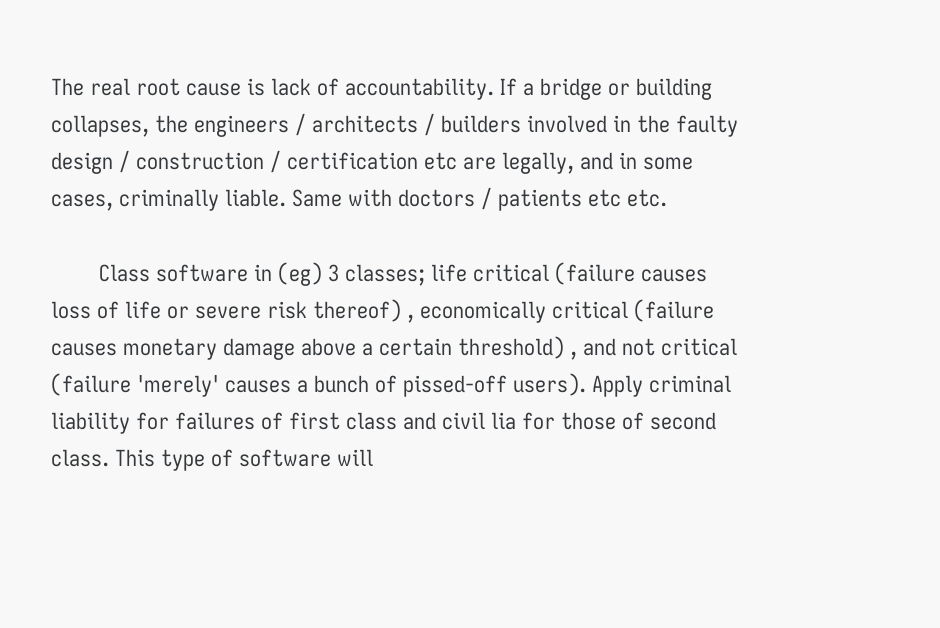The real root cause is lack of accountability. If a bridge or building collapses, the engineers / architects / builders involved in the faulty design / construction / certification etc are legally, and in some cases, criminally liable. Same with doctors / patients etc etc.

        Class software in (eg) 3 classes; life critical (failure causes loss of life or severe risk thereof) , economically critical (failure causes monetary damage above a certain threshold) , and not critical (failure 'merely' causes a bunch of pissed-off users). Apply criminal liability for failures of first class and civil lia for those of second class. This type of software will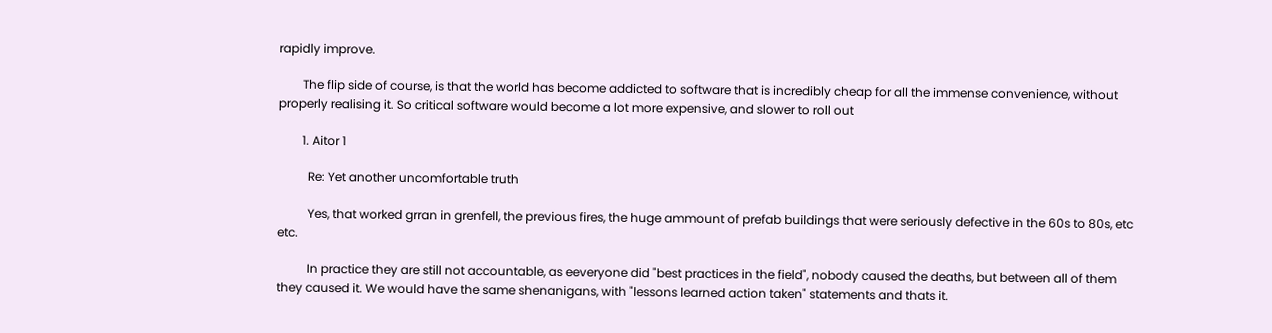rapidly improve.

        The flip side of course, is that the world has become addicted to software that is incredibly cheap for all the immense convenience, without properly realising it. So critical software would become a lot more expensive, and slower to roll out

        1. Aitor 1

          Re: Yet another uncomfortable truth

          Yes, that worked grran in grenfell, the previous fires, the huge ammount of prefab buildings that were seriously defective in the 60s to 80s, etc etc.

          In practice they are still not accountable, as eeveryone did "best practices in the field", nobody caused the deaths, but between all of them they caused it. We would have the same shenanigans, with "lessons learned action taken" statements and thats it.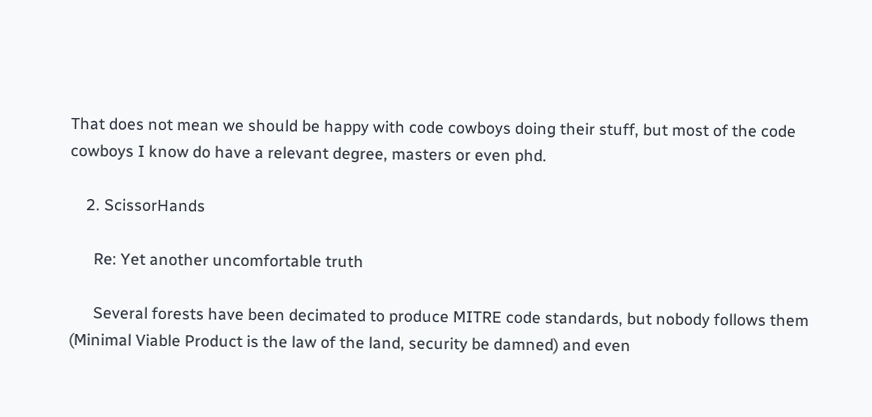That does not mean we should be happy with code cowboys doing their stuff, but most of the code cowboys I know do have a relevant degree, masters or even phd.

    2. ScissorHands

      Re: Yet another uncomfortable truth

      Several forests have been decimated to produce MITRE code standards, but nobody follows them (Minimal Viable Product is the law of the land, security be damned) and even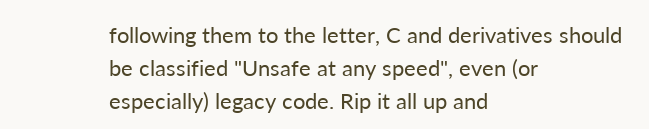following them to the letter, C and derivatives should be classified "Unsafe at any speed", even (or especially) legacy code. Rip it all up and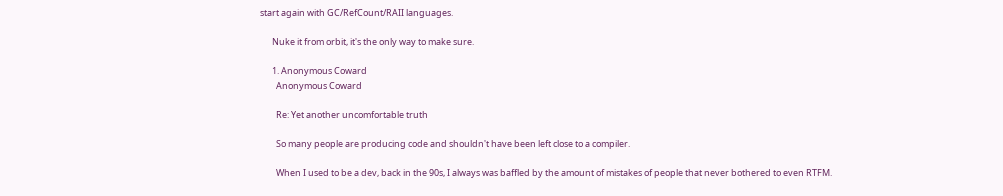start again with GC/RefCount/RAII languages.

      Nuke it from orbit, it's the only way to make sure.

      1. Anonymous Coward
        Anonymous Coward

        Re: Yet another uncomfortable truth

        So many people are producing code and shouldn't have been left close to a compiler.

        When I used to be a dev, back in the 90s, I always was baffled by the amount of mistakes of people that never bothered to even RTFM.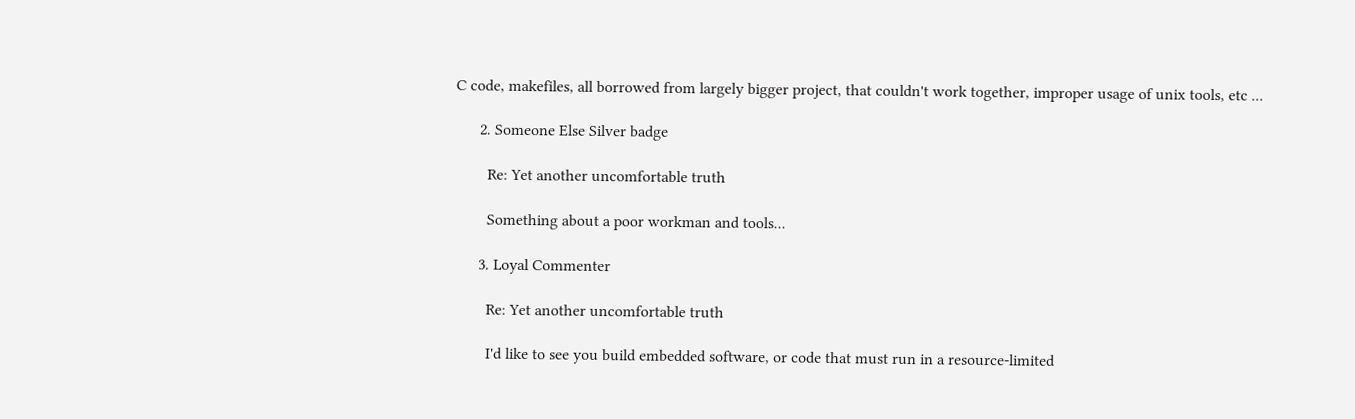C code, makefiles, all borrowed from largely bigger project, that couldn't work together, improper usage of unix tools, etc ...

      2. Someone Else Silver badge

        Re: Yet another uncomfortable truth

        Something about a poor workman and tools...

      3. Loyal Commenter

        Re: Yet another uncomfortable truth

        I'd like to see you build embedded software, or code that must run in a resource-limited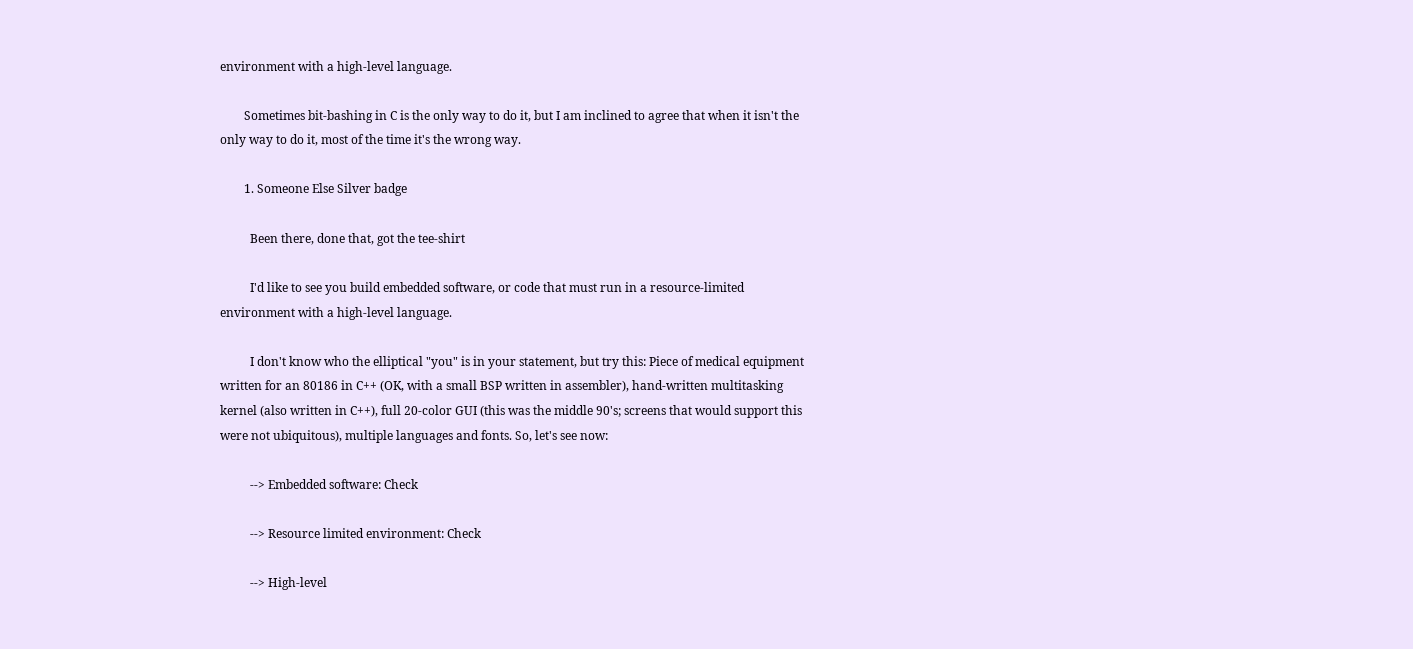environment with a high-level language.

        Sometimes bit-bashing in C is the only way to do it, but I am inclined to agree that when it isn't the only way to do it, most of the time it's the wrong way.

        1. Someone Else Silver badge

          Been there, done that, got the tee-shirt

          I'd like to see you build embedded software, or code that must run in a resource-limited environment with a high-level language.

          I don't know who the elliptical "you" is in your statement, but try this: Piece of medical equipment written for an 80186 in C++ (OK, with a small BSP written in assembler), hand-written multitasking kernel (also written in C++), full 20-color GUI (this was the middle 90's; screens that would support this were not ubiquitous), multiple languages and fonts. So, let's see now:

          --> Embedded software: Check

          --> Resource limited environment: Check

          --> High-level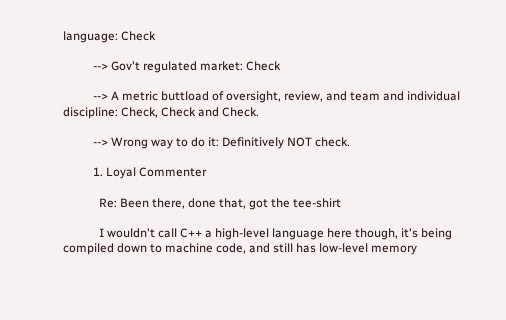language: Check

          --> Gov't regulated market: Check

          --> A metric buttload of oversight, review, and team and individual discipline: Check, Check and Check.

          --> Wrong way to do it: Definitively NOT check.

          1. Loyal Commenter

            Re: Been there, done that, got the tee-shirt

            I wouldn't call C++ a high-level language here though, it's being compiled down to machine code, and still has low-level memory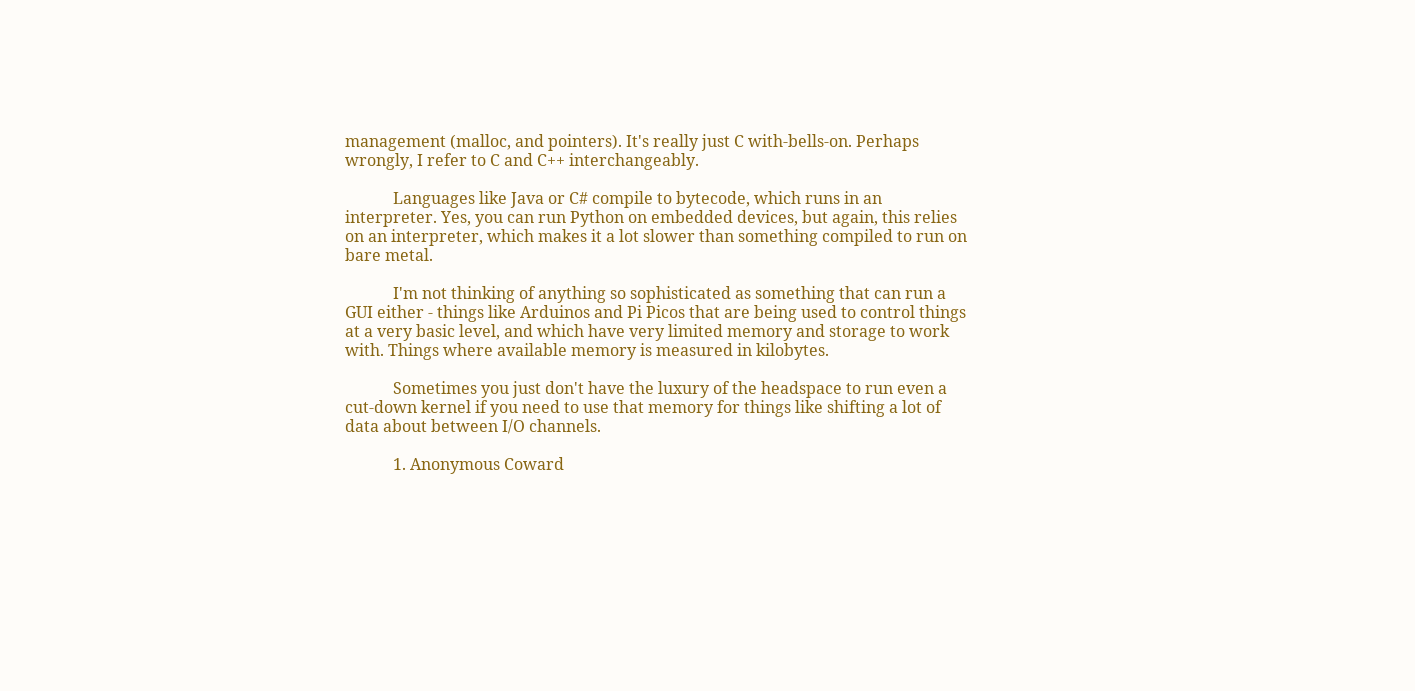management (malloc, and pointers). It's really just C with-bells-on. Perhaps wrongly, I refer to C and C++ interchangeably.

            Languages like Java or C# compile to bytecode, which runs in an interpreter. Yes, you can run Python on embedded devices, but again, this relies on an interpreter, which makes it a lot slower than something compiled to run on bare metal.

            I'm not thinking of anything so sophisticated as something that can run a GUI either - things like Arduinos and Pi Picos that are being used to control things at a very basic level, and which have very limited memory and storage to work with. Things where available memory is measured in kilobytes.

            Sometimes you just don't have the luxury of the headspace to run even a cut-down kernel if you need to use that memory for things like shifting a lot of data about between I/O channels.

            1. Anonymous Coward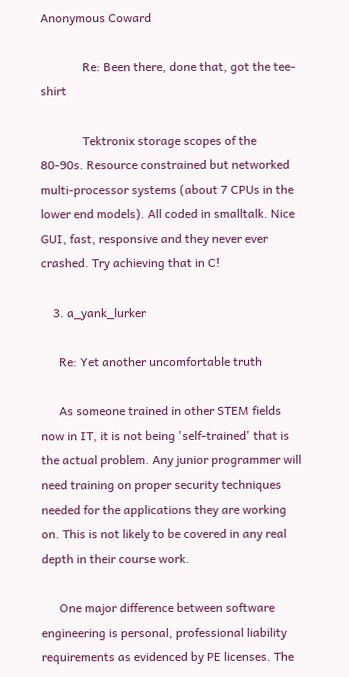Anonymous Coward

              Re: Been there, done that, got the tee-shirt

              Tektronix storage scopes of the 80-90s. Resource constrained but networked multi-processor systems (about 7 CPUs in the lower end models). All coded in smalltalk. Nice GUI, fast, responsive and they never ever crashed. Try achieving that in C!

    3. a_yank_lurker

      Re: Yet another uncomfortable truth

      As someone trained in other STEM fields now in IT, it is not being 'self-trained' that is the actual problem. Any junior programmer will need training on proper security techniques needed for the applications they are working on. This is not likely to be covered in any real depth in their course work.

      One major difference between software engineering is personal, professional liability requirements as evidenced by PE licenses. The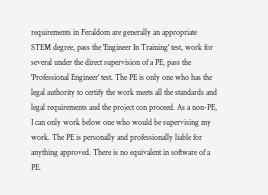requirements in Feraldom are generally an appropriate STEM degree, pass the 'Engineer In Training' test, work for several under the direct supervision of a PE, pass the 'Professional Engineer' test. The PE is only one who has the legal authority to certify the work meets all the standards and legal requirements and the project con proceed. As a non-PE, I can only work below one who would be supervising my work. The PE is personally and professionally liable for anything approved. There is no equivalent in software of a PE.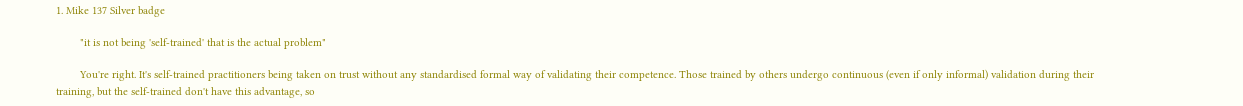1. Mike 137 Silver badge

        "it is not being 'self-trained' that is the actual problem"

        You're right. It's self-trained practitioners being taken on trust without any standardised formal way of validating their competence. Those trained by others undergo continuous (even if only informal) validation during their training, but the self-trained don't have this advantage, so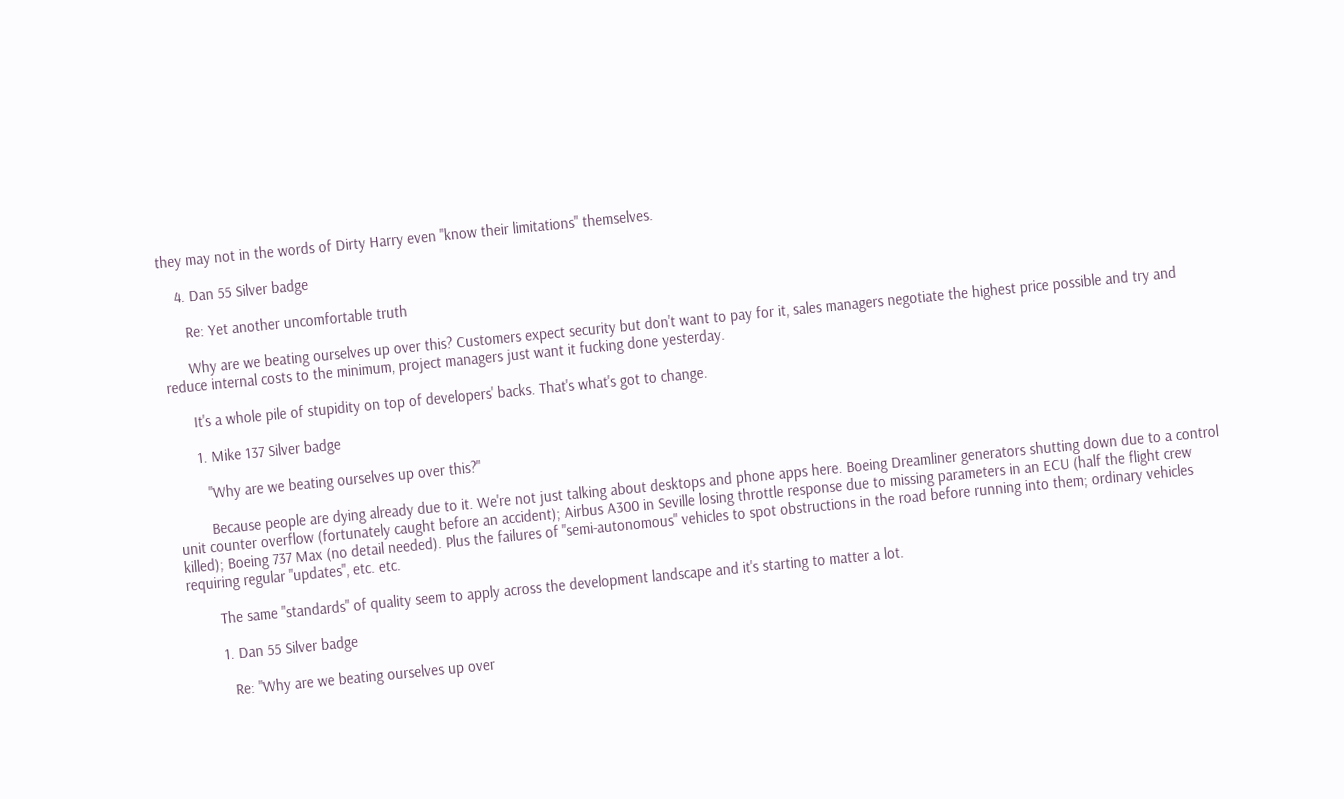they may not in the words of Dirty Harry even "know their limitations" themselves.

    4. Dan 55 Silver badge

      Re: Yet another uncomfortable truth

      Why are we beating ourselves up over this? Customers expect security but don't want to pay for it, sales managers negotiate the highest price possible and try and reduce internal costs to the minimum, project managers just want it fucking done yesterday.

      It's a whole pile of stupidity on top of developers' backs. That's what's got to change.

      1. Mike 137 Silver badge

        "Why are we beating ourselves up over this?"

        Because people are dying already due to it. We're not just talking about desktops and phone apps here. Boeing Dreamliner generators shutting down due to a control unit counter overflow (fortunately caught before an accident); Airbus A300 in Seville losing throttle response due to missing parameters in an ECU (half the flight crew killed); Boeing 737 Max (no detail needed). Plus the failures of "semi-autonomous" vehicles to spot obstructions in the road before running into them; ordinary vehicles requiring regular "updates", etc. etc.

        The same "standards" of quality seem to apply across the development landscape and it's starting to matter a lot.

        1. Dan 55 Silver badge

          Re: "Why are we beating ourselves up over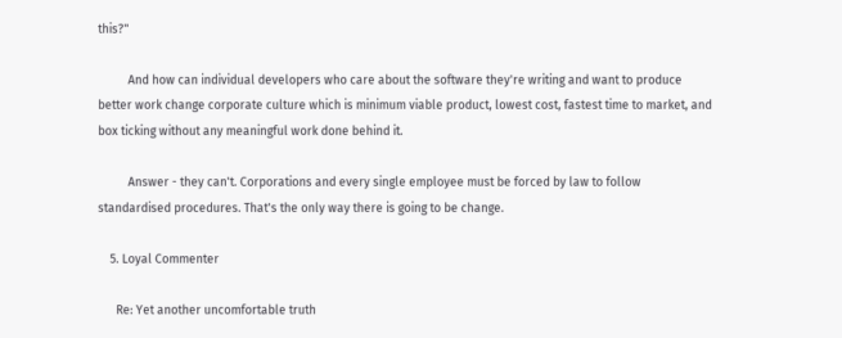this?"

          And how can individual developers who care about the software they're writing and want to produce better work change corporate culture which is minimum viable product, lowest cost, fastest time to market, and box ticking without any meaningful work done behind it.

          Answer - they can't. Corporations and every single employee must be forced by law to follow standardised procedures. That's the only way there is going to be change.

    5. Loyal Commenter

      Re: Yet another uncomfortable truth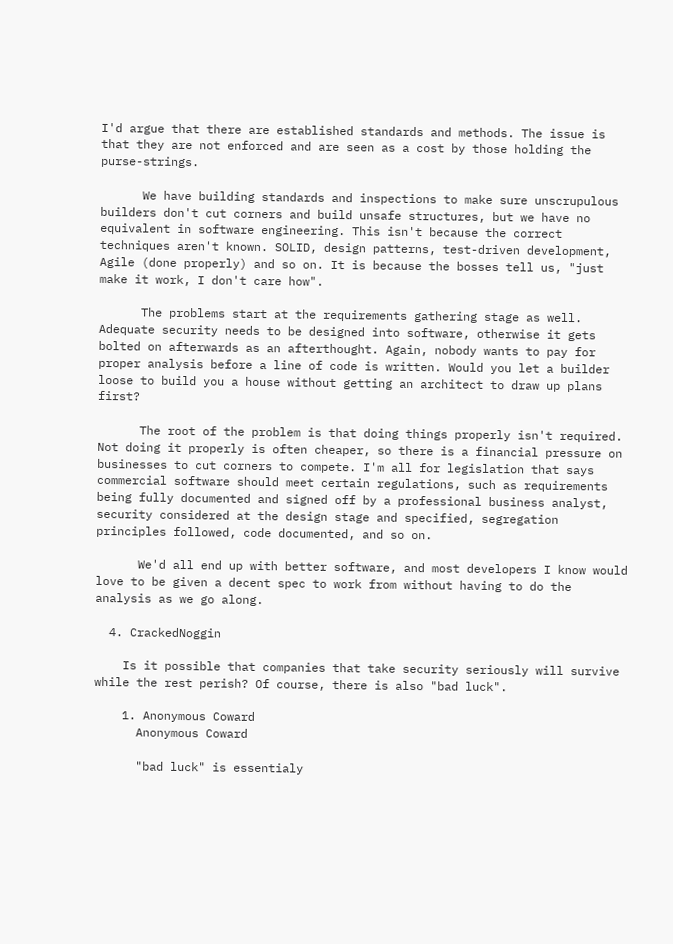I'd argue that there are established standards and methods. The issue is that they are not enforced and are seen as a cost by those holding the purse-strings.

      We have building standards and inspections to make sure unscrupulous builders don't cut corners and build unsafe structures, but we have no equivalent in software engineering. This isn't because the correct techniques aren't known. SOLID, design patterns, test-driven development, Agile (done properly) and so on. It is because the bosses tell us, "just make it work, I don't care how".

      The problems start at the requirements gathering stage as well. Adequate security needs to be designed into software, otherwise it gets bolted on afterwards as an afterthought. Again, nobody wants to pay for proper analysis before a line of code is written. Would you let a builder loose to build you a house without getting an architect to draw up plans first?

      The root of the problem is that doing things properly isn't required. Not doing it properly is often cheaper, so there is a financial pressure on businesses to cut corners to compete. I'm all for legislation that says commercial software should meet certain regulations, such as requirements being fully documented and signed off by a professional business analyst, security considered at the design stage and specified, segregation principles followed, code documented, and so on.

      We'd all end up with better software, and most developers I know would love to be given a decent spec to work from without having to do the analysis as we go along.

  4. CrackedNoggin

    Is it possible that companies that take security seriously will survive while the rest perish? Of course, there is also "bad luck".

    1. Anonymous Coward
      Anonymous Coward

      "bad luck" is essentialy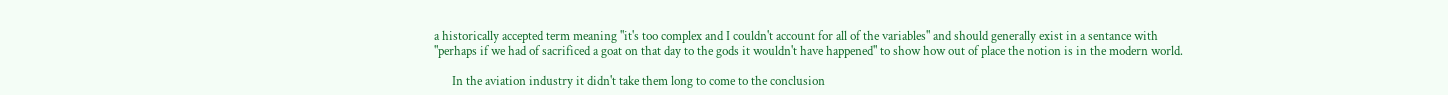a historically accepted term meaning "it's too complex and I couldn't account for all of the variables" and should generally exist in a sentance with "perhaps if we had of sacrificed a goat on that day to the gods it wouldn't have happened" to show how out of place the notion is in the modern world.

      In the aviation industry it didn't take them long to come to the conclusion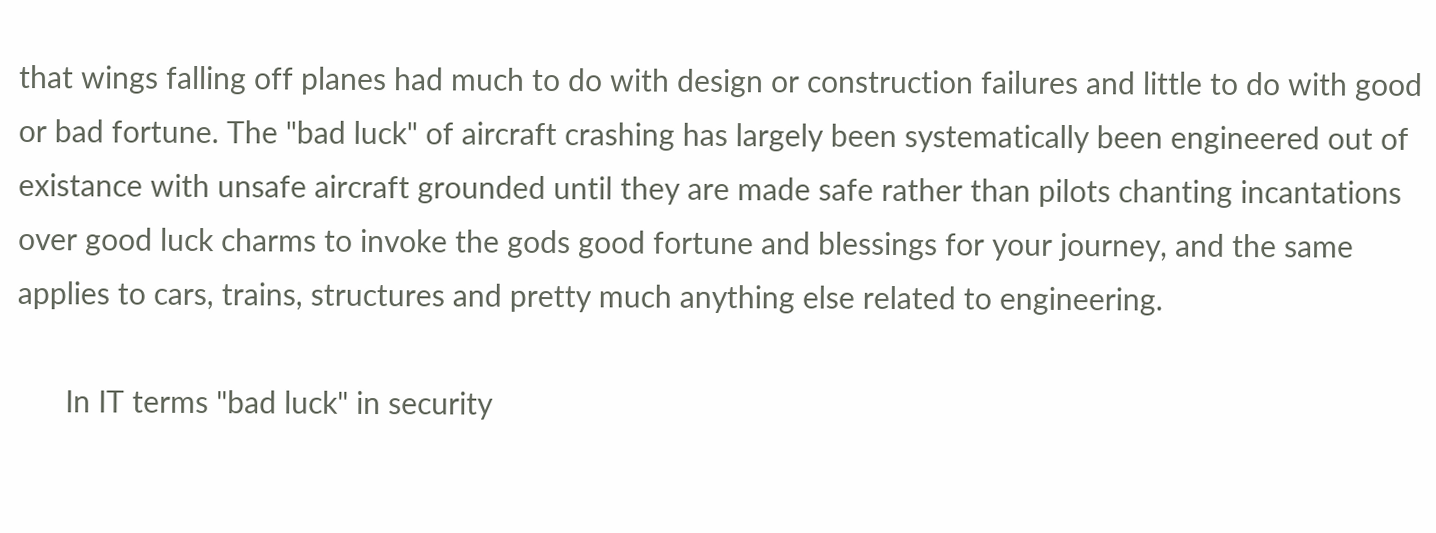that wings falling off planes had much to do with design or construction failures and little to do with good or bad fortune. The "bad luck" of aircraft crashing has largely been systematically been engineered out of existance with unsafe aircraft grounded until they are made safe rather than pilots chanting incantations over good luck charms to invoke the gods good fortune and blessings for your journey, and the same applies to cars, trains, structures and pretty much anything else related to engineering.

      In IT terms "bad luck" in security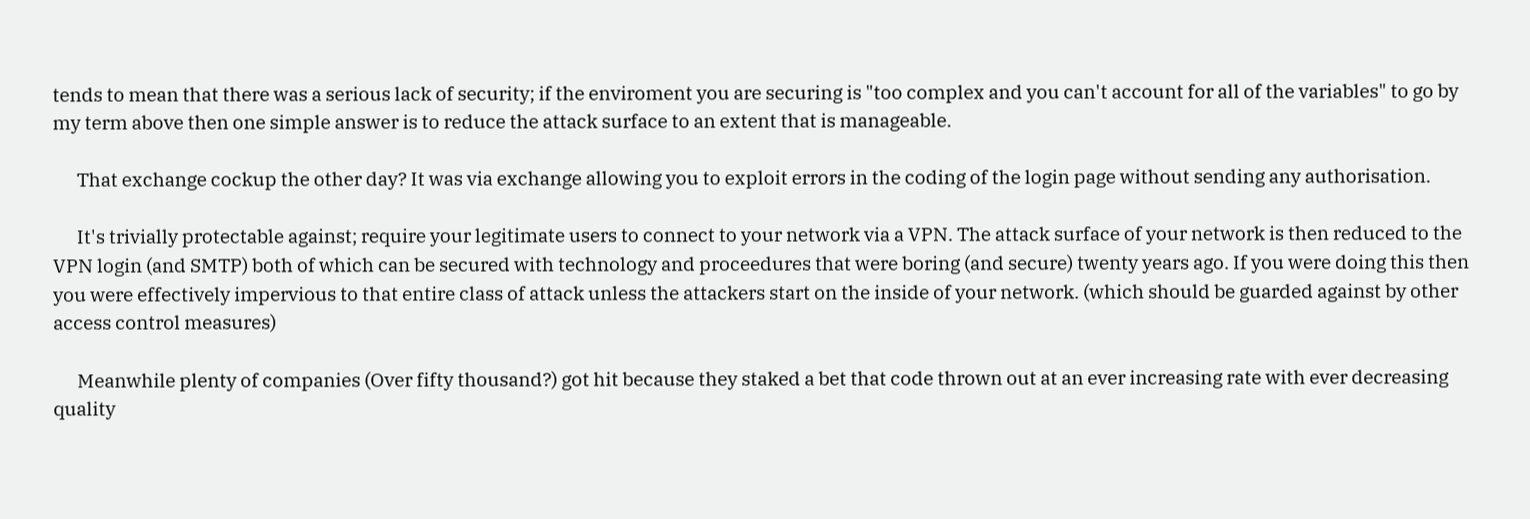tends to mean that there was a serious lack of security; if the enviroment you are securing is "too complex and you can't account for all of the variables" to go by my term above then one simple answer is to reduce the attack surface to an extent that is manageable.

      That exchange cockup the other day? It was via exchange allowing you to exploit errors in the coding of the login page without sending any authorisation.

      It's trivially protectable against; require your legitimate users to connect to your network via a VPN. The attack surface of your network is then reduced to the VPN login (and SMTP) both of which can be secured with technology and proceedures that were boring (and secure) twenty years ago. If you were doing this then you were effectively impervious to that entire class of attack unless the attackers start on the inside of your network. (which should be guarded against by other access control measures)

      Meanwhile plenty of companies (Over fifty thousand?) got hit because they staked a bet that code thrown out at an ever increasing rate with ever decreasing quality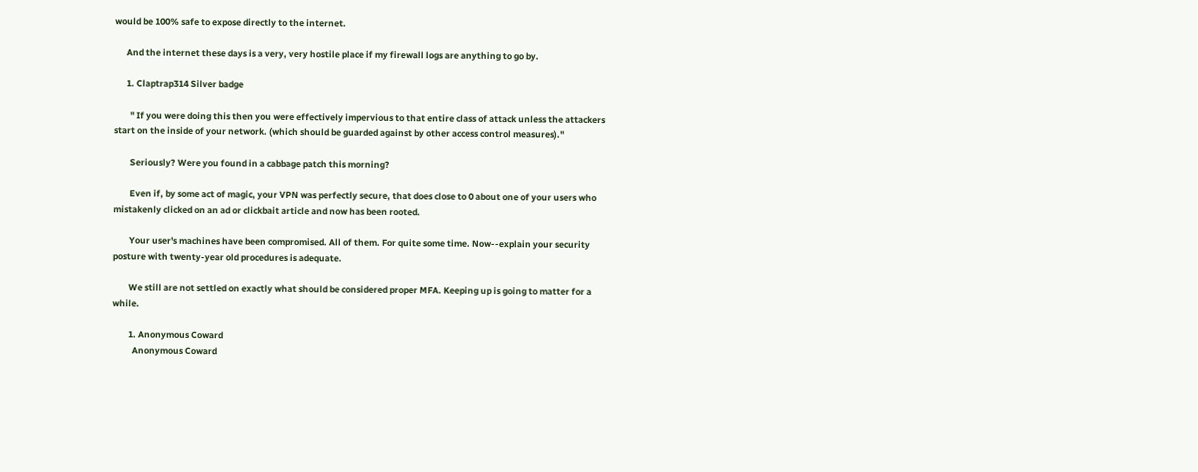would be 100% safe to expose directly to the internet.

      And the internet these days is a very, very hostile place if my firewall logs are anything to go by.

      1. Claptrap314 Silver badge

        " If you were doing this then you were effectively impervious to that entire class of attack unless the attackers start on the inside of your network. (which should be guarded against by other access control measures)."

        Seriously? Were you found in a cabbage patch this morning?

        Even if, by some act of magic, your VPN was perfectly secure, that does close to 0 about one of your users who mistakenly clicked on an ad or clickbait article and now has been rooted.

        Your user's machines have been compromised. All of them. For quite some time. Now--explain your security posture with twenty-year old procedures is adequate.

        We still are not settled on exactly what should be considered proper MFA. Keeping up is going to matter for a while.

        1. Anonymous Coward
          Anonymous Coward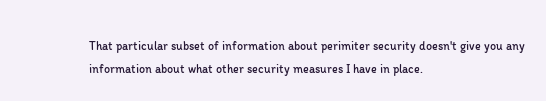That particular subset of information about perimiter security doesn't give you any information about what other security measures I have in place.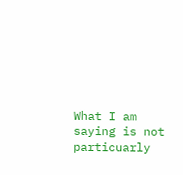What I am saying is not particuarly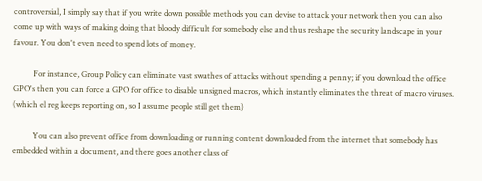controversial, I simply say that if you write down possible methods you can devise to attack your network then you can also come up with ways of making doing that bloody difficult for somebody else and thus reshape the security landscape in your favour. You don't even need to spend lots of money.

          For instance, Group Policy can eliminate vast swathes of attacks without spending a penny; if you download the office GPO's then you can force a GPO for office to disable unsigned macros, which instantly eliminates the threat of macro viruses. (which el reg keeps reporting on, so I assume people still get them)

          You can also prevent office from downloading or running content downloaded from the internet that somebody has embedded within a document, and there goes another class of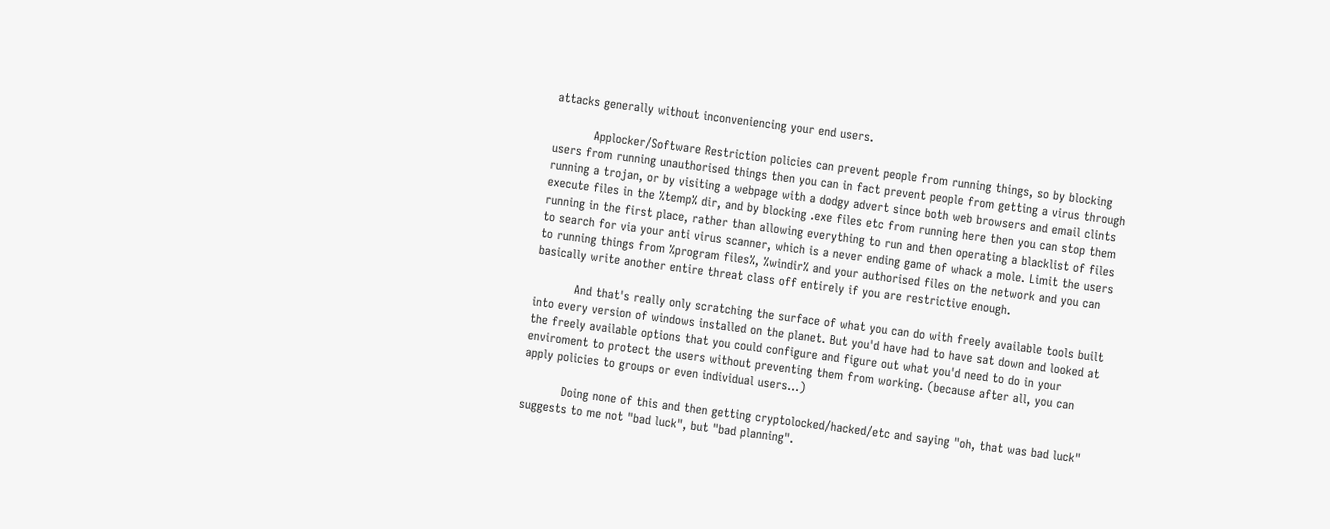attacks generally without inconveniencing your end users.

          Applocker/Software Restriction policies can prevent people from running things, so by blocking users from running unauthorised things then you can in fact prevent people from getting a virus through running a trojan, or by visiting a webpage with a dodgy advert since both web browsers and email clints execute files in the %temp% dir, and by blocking .exe files etc from running here then you can stop them running in the first place, rather than allowing everything to run and then operating a blacklist of files to search for via your anti virus scanner, which is a never ending game of whack a mole. Limit the users to running things from %program files%, %windir% and your authorised files on the network and you can basically write another entire threat class off entirely if you are restrictive enough.

          And that's really only scratching the surface of what you can do with freely available tools built into every version of windows installed on the planet. But you'd have had to have sat down and looked at the freely available options that you could configure and figure out what you'd need to do in your enviroment to protect the users without preventing them from working. (because after all, you can apply policies to groups or even individual users...)

          Doing none of this and then getting cryptolocked/hacked/etc and saying "oh, that was bad luck" suggests to me not "bad luck", but "bad planning".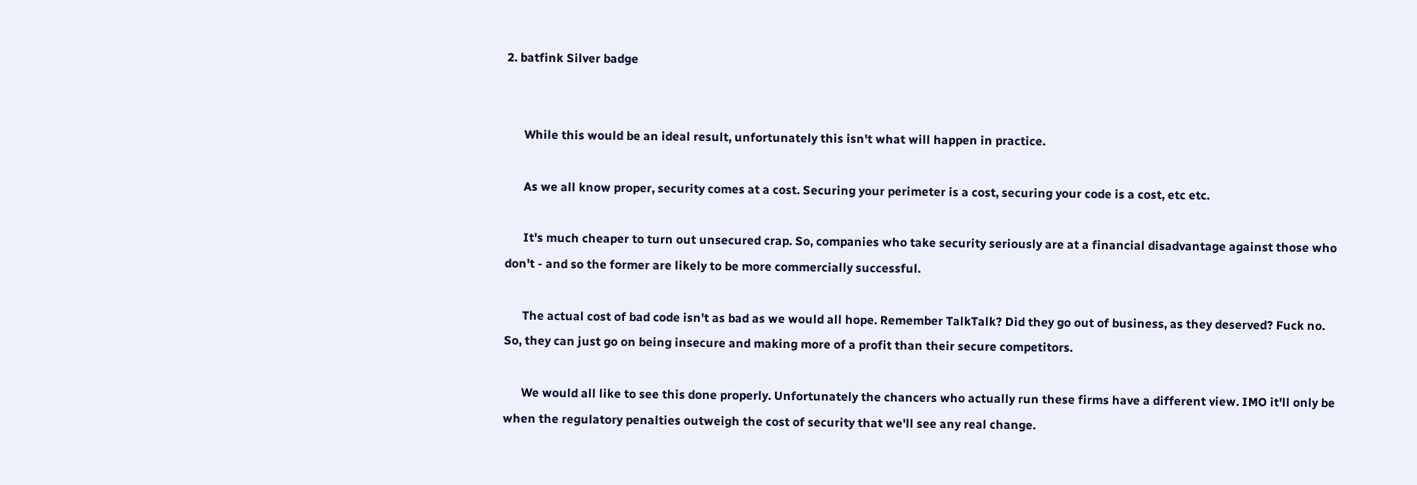2. batfink Silver badge


      While this would be an ideal result, unfortunately this isn't what will happen in practice.

      As we all know proper, security comes at a cost. Securing your perimeter is a cost, securing your code is a cost, etc etc.

      It's much cheaper to turn out unsecured crap. So, companies who take security seriously are at a financial disadvantage against those who don't - and so the former are likely to be more commercially successful.

      The actual cost of bad code isn't as bad as we would all hope. Remember TalkTalk? Did they go out of business, as they deserved? Fuck no. So, they can just go on being insecure and making more of a profit than their secure competitors.

      We would all like to see this done properly. Unfortunately the chancers who actually run these firms have a different view. IMO it'll only be when the regulatory penalties outweigh the cost of security that we'll see any real change.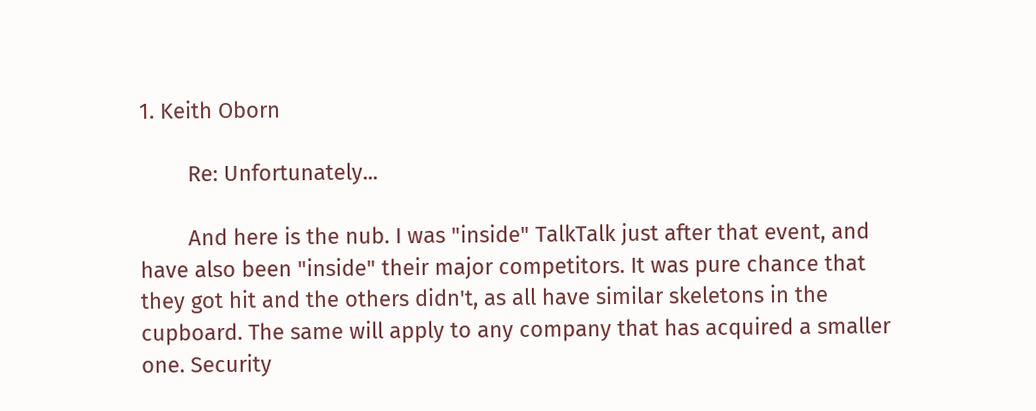1. Keith Oborn

        Re: Unfortunately...

        And here is the nub. I was "inside" TalkTalk just after that event, and have also been "inside" their major competitors. It was pure chance that they got hit and the others didn't, as all have similar skeletons in the cupboard. The same will apply to any company that has acquired a smaller one. Security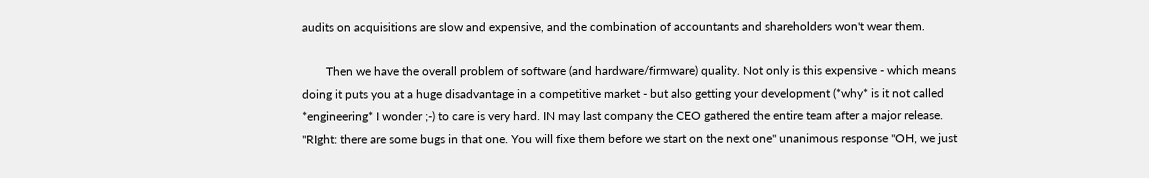audits on acquisitions are slow and expensive, and the combination of accountants and shareholders won't wear them.

        Then we have the overall problem of software (and hardware/firmware) quality. Not only is this expensive - which means doing it puts you at a huge disadvantage in a competitive market - but also getting your development (*why* is it not called *engineering* I wonder ;-) to care is very hard. IN may last company the CEO gathered the entire team after a major release. "RIght: there are some bugs in that one. You will fixe them before we start on the next one" unanimous response "OH, we just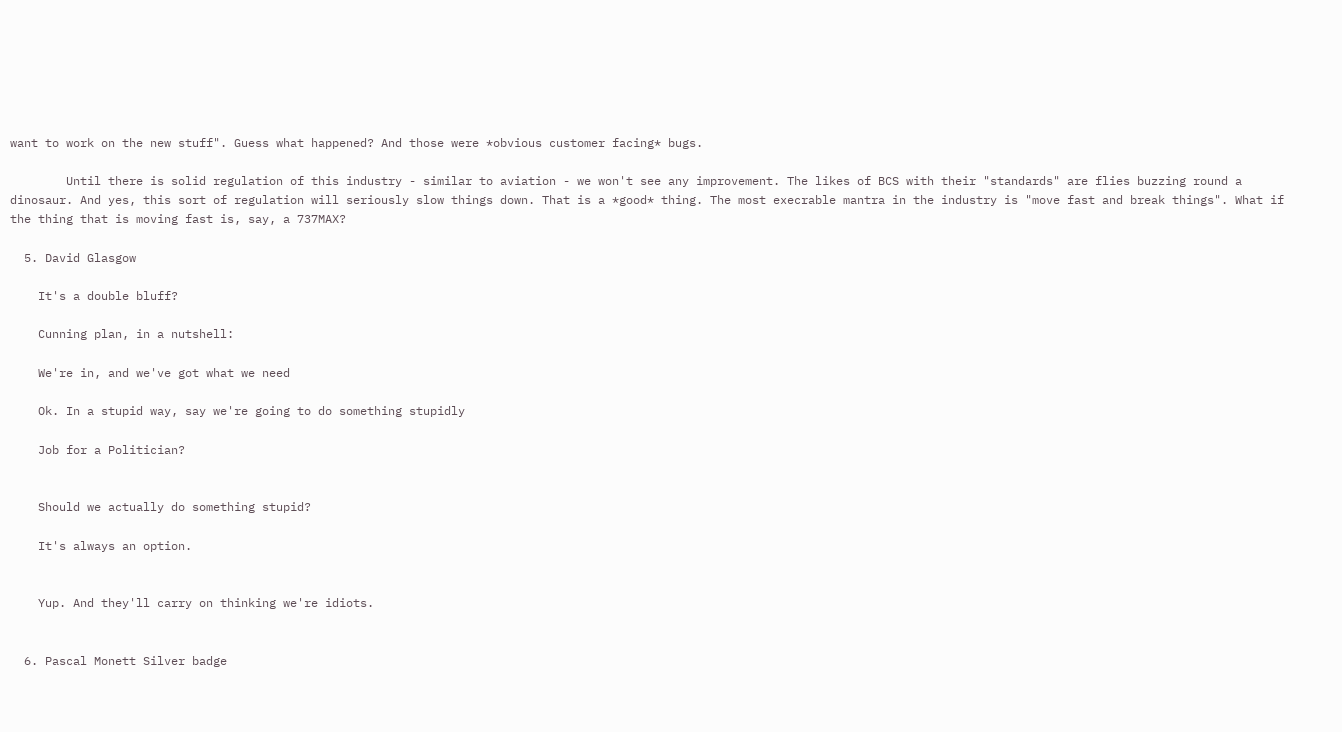want to work on the new stuff". Guess what happened? And those were *obvious customer facing* bugs.

        Until there is solid regulation of this industry - similar to aviation - we won't see any improvement. The likes of BCS with their "standards" are flies buzzing round a dinosaur. And yes, this sort of regulation will seriously slow things down. That is a *good* thing. The most execrable mantra in the industry is "move fast and break things". What if the thing that is moving fast is, say, a 737MAX?

  5. David Glasgow

    It's a double bluff?

    Cunning plan, in a nutshell:

    We're in, and we've got what we need

    Ok. In a stupid way, say we're going to do something stupidly

    Job for a Politician?


    Should we actually do something stupid?

    It's always an option.


    Yup. And they'll carry on thinking we're idiots.


  6. Pascal Monett Silver badge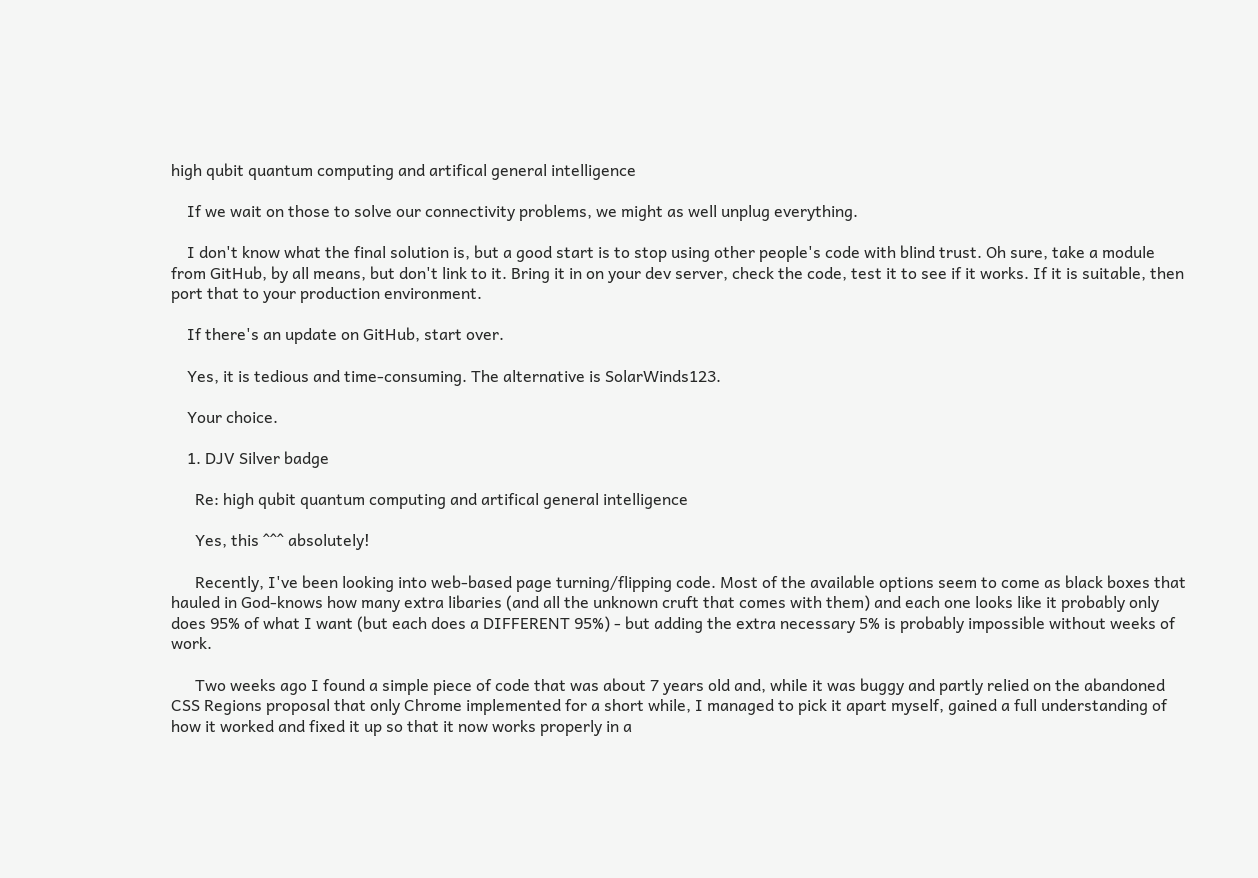high qubit quantum computing and artifical general intelligence

    If we wait on those to solve our connectivity problems, we might as well unplug everything.

    I don't know what the final solution is, but a good start is to stop using other people's code with blind trust. Oh sure, take a module from GitHub, by all means, but don't link to it. Bring it in on your dev server, check the code, test it to see if it works. If it is suitable, then port that to your production environment.

    If there's an update on GitHub, start over.

    Yes, it is tedious and time-consuming. The alternative is SolarWinds123.

    Your choice.

    1. DJV Silver badge

      Re: high qubit quantum computing and artifical general intelligence

      Yes, this ^^^ absolutely!

      Recently, I've been looking into web-based page turning/flipping code. Most of the available options seem to come as black boxes that hauled in God-knows how many extra libaries (and all the unknown cruft that comes with them) and each one looks like it probably only does 95% of what I want (but each does a DIFFERENT 95%) - but adding the extra necessary 5% is probably impossible without weeks of work.

      Two weeks ago I found a simple piece of code that was about 7 years old and, while it was buggy and partly relied on the abandoned CSS Regions proposal that only Chrome implemented for a short while, I managed to pick it apart myself, gained a full understanding of how it worked and fixed it up so that it now works properly in a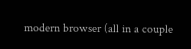modern browser (all in a couple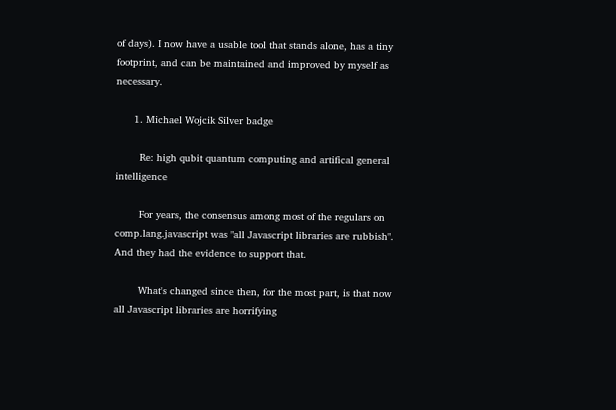of days). I now have a usable tool that stands alone, has a tiny footprint, and can be maintained and improved by myself as necessary.

      1. Michael Wojcik Silver badge

        Re: high qubit quantum computing and artifical general intelligence

        For years, the consensus among most of the regulars on comp.lang.javascript was "all Javascript libraries are rubbish". And they had the evidence to support that.

        What's changed since then, for the most part, is that now all Javascript libraries are horrifying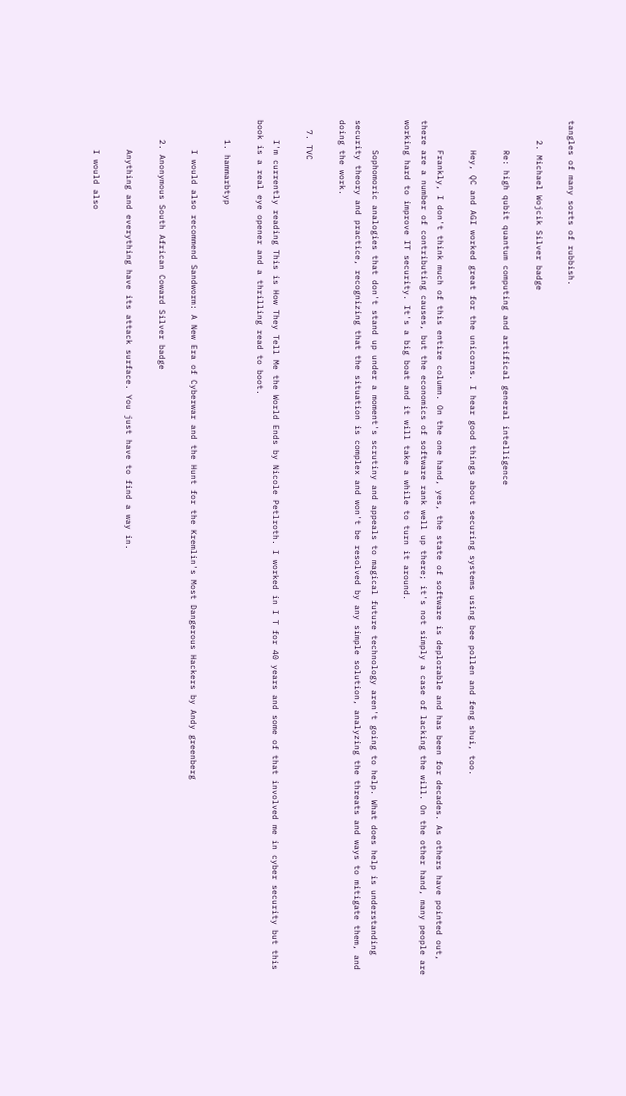tangles of many sorts of rubbish.

    2. Michael Wojcik Silver badge

      Re: high qubit quantum computing and artifical general intelligence

      Hey, QC and AGI worked great for the unicorns. I hear good things about securing systems using bee pollen and feng shui, too.

      Frankly, I don't think much of this entire column. On the one hand, yes, the state of software is deplorable and has been for decades. As others have pointed out, there are a number of contributing causes, but the economics of software rank well up there; it's not simply a case of lacking the will. On the other hand, many people are working hard to improve IT security. It's a big boat and it will take a while to turn it around.

      Sophomoric analogies that don't stand up under a moment's scrutiny and appeals to magical future technology aren't going to help. What does help is understanding security theory and practice, recognizing that the situation is complex and won't be resolved by any simple solution, analyzing the threats and ways to mitigate them, and doing the work.

  7. TVC

    I'm currently reading This is How They Tell Me the World Ends by Nicole Petlroth. I worked in I T for 40 years and some of that involved me in cyber security but this book is a real eye opener and a thrilling read to boot.

    1. hammarbtyp

      I would also recommend Sandworm: A New Era of Cyberwar and the Hunt for the Kremlin's Most Dangerous Hackers by Andy greenberg

    2. Anonymous South African Coward Silver badge

      Anything and everything have its attack surface. You just have to find a way in.

      I would also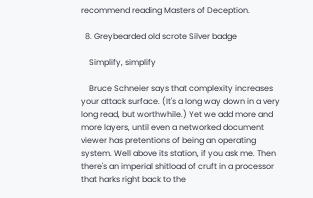recommend reading Masters of Deception.

  8. Greybearded old scrote Silver badge

    Simplify, simplify

    Bruce Schneier says that complexity increases your attack surface. (It's a long way down in a very long read, but worthwhile.) Yet we add more and more layers, until even a networked document viewer has pretentions of being an operating system. Well above its station, if you ask me. Then there's an imperial shitload of cruft in a processor that harks right back to the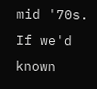mid '70s. If we'd known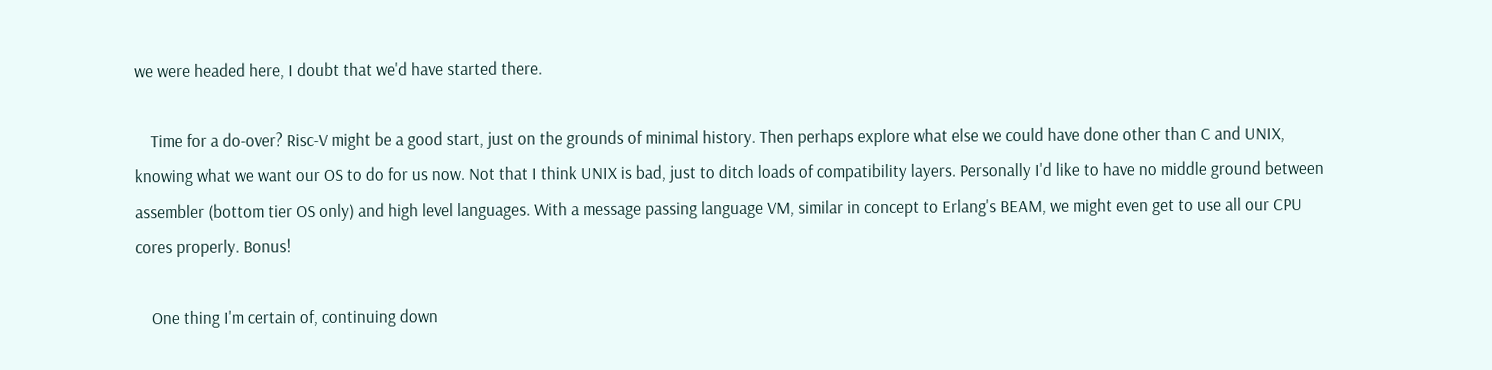we were headed here, I doubt that we'd have started there.

    Time for a do-over? Risc-V might be a good start, just on the grounds of minimal history. Then perhaps explore what else we could have done other than C and UNIX, knowing what we want our OS to do for us now. Not that I think UNIX is bad, just to ditch loads of compatibility layers. Personally I'd like to have no middle ground between assembler (bottom tier OS only) and high level languages. With a message passing language VM, similar in concept to Erlang's BEAM, we might even get to use all our CPU cores properly. Bonus!

    One thing I'm certain of, continuing down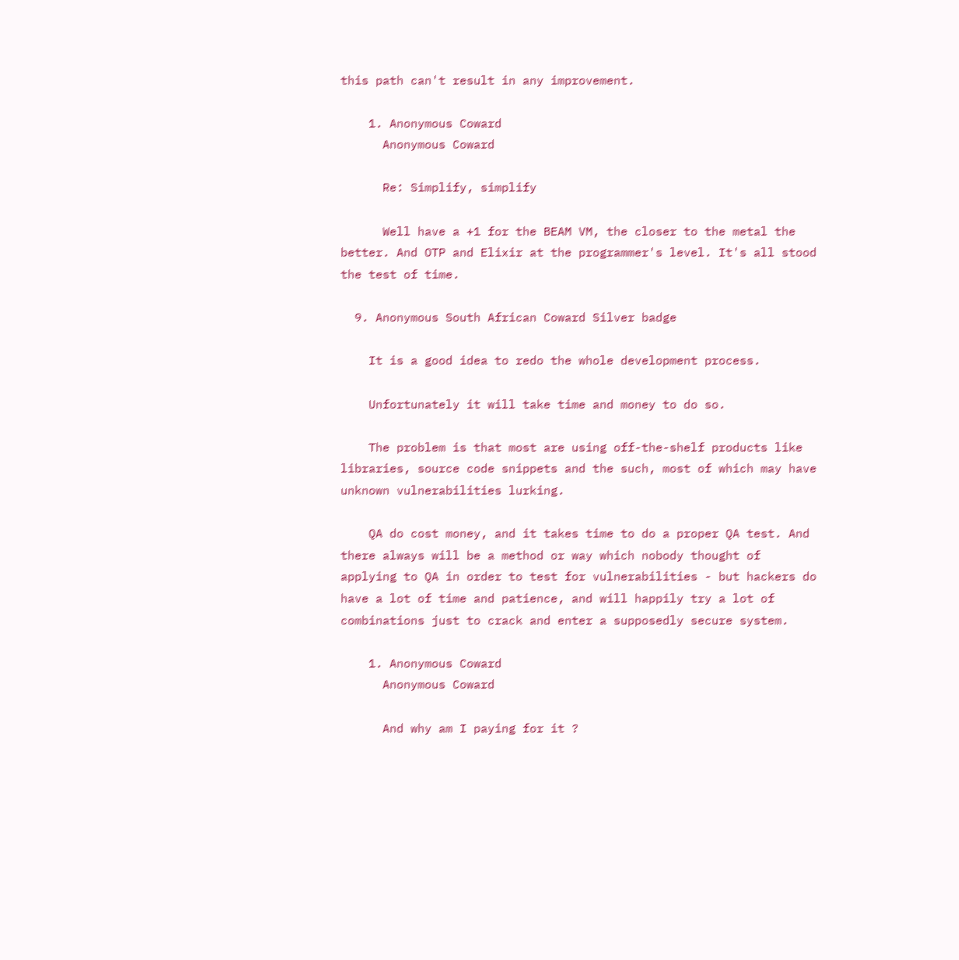this path can't result in any improvement.

    1. Anonymous Coward
      Anonymous Coward

      Re: Simplify, simplify

      Well have a +1 for the BEAM VM, the closer to the metal the better. And OTP and Elixir at the programmer's level. It's all stood the test of time.

  9. Anonymous South African Coward Silver badge

    It is a good idea to redo the whole development process.

    Unfortunately it will take time and money to do so.

    The problem is that most are using off-the-shelf products like libraries, source code snippets and the such, most of which may have unknown vulnerabilities lurking.

    QA do cost money, and it takes time to do a proper QA test. And there always will be a method or way which nobody thought of applying to QA in order to test for vulnerabilities - but hackers do have a lot of time and patience, and will happily try a lot of combinations just to crack and enter a supposedly secure system.

    1. Anonymous Coward
      Anonymous Coward

      And why am I paying for it ?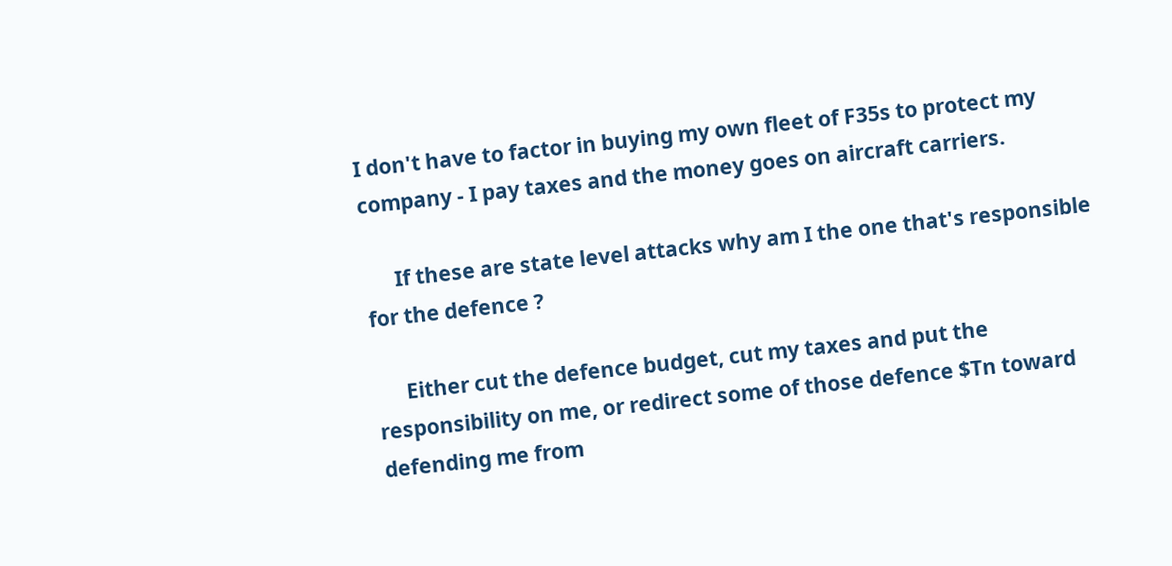I don't have to factor in buying my own fleet of F35s to protect my company - I pay taxes and the money goes on aircraft carriers.

      If these are state level attacks why am I the one that's responsible for the defence ?

      Either cut the defence budget, cut my taxes and put the responsibility on me, or redirect some of those defence $Tn toward defending me from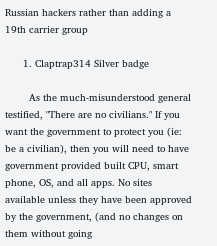Russian hackers rather than adding a 19th carrier group

      1. Claptrap314 Silver badge

        As the much-misunderstood general testified, "There are no civilians." If you want the government to protect you (ie: be a civilian), then you will need to have government provided built CPU, smart phone, OS, and all apps. No sites available unless they have been approved by the government, (and no changes on them without going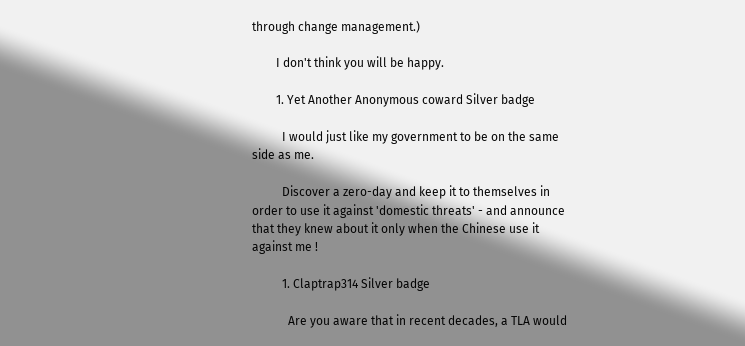through change management.)

        I don't think you will be happy.

        1. Yet Another Anonymous coward Silver badge

          I would just like my government to be on the same side as me.

          Discover a zero-day and keep it to themselves in order to use it against 'domestic threats' - and announce that they knew about it only when the Chinese use it against me !

          1. Claptrap314 Silver badge

            Are you aware that in recent decades, a TLA would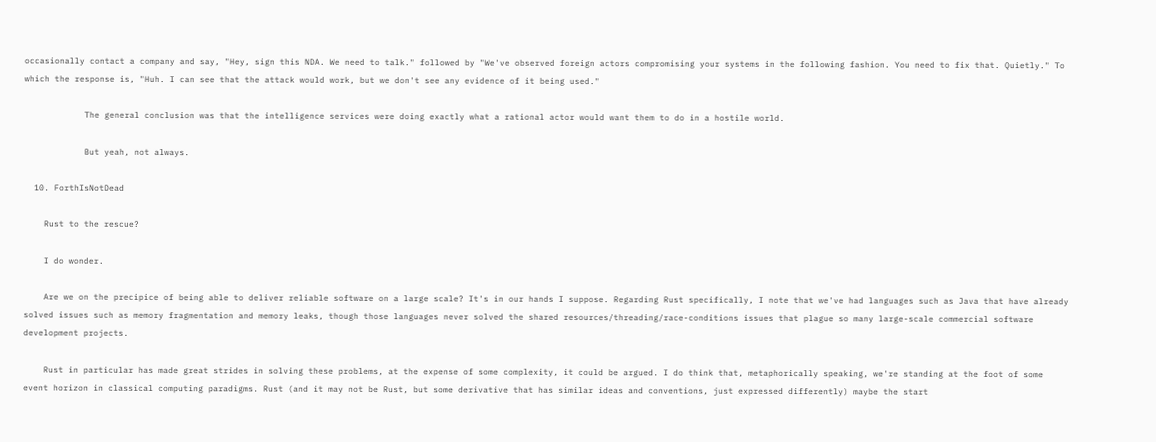occasionally contact a company and say, "Hey, sign this NDA. We need to talk." followed by "We've observed foreign actors compromising your systems in the following fashion. You need to fix that. Quietly." To which the response is, "Huh. I can see that the attack would work, but we don't see any evidence of it being used."

            The general conclusion was that the intelligence services were doing exactly what a rational actor would want them to do in a hostile world.

            But yeah, not always.

  10. ForthIsNotDead

    Rust to the rescue?

    I do wonder.

    Are we on the precipice of being able to deliver reliable software on a large scale? It's in our hands I suppose. Regarding Rust specifically, I note that we've had languages such as Java that have already solved issues such as memory fragmentation and memory leaks, though those languages never solved the shared resources/threading/race-conditions issues that plague so many large-scale commercial software development projects.

    Rust in particular has made great strides in solving these problems, at the expense of some complexity, it could be argued. I do think that, metaphorically speaking, we're standing at the foot of some event horizon in classical computing paradigms. Rust (and it may not be Rust, but some derivative that has similar ideas and conventions, just expressed differently) maybe the start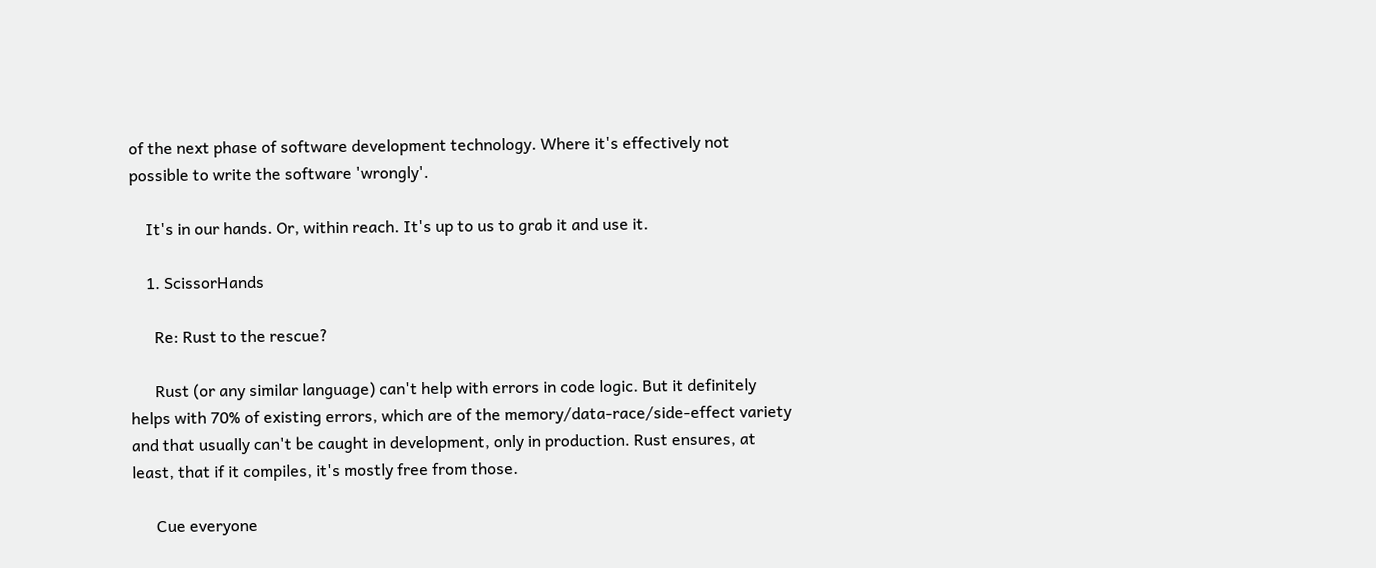of the next phase of software development technology. Where it's effectively not possible to write the software 'wrongly'.

    It's in our hands. Or, within reach. It's up to us to grab it and use it.

    1. ScissorHands

      Re: Rust to the rescue?

      Rust (or any similar language) can't help with errors in code logic. But it definitely helps with 70% of existing errors, which are of the memory/data-race/side-effect variety and that usually can't be caught in development, only in production. Rust ensures, at least, that if it compiles, it's mostly free from those.

      Cue everyone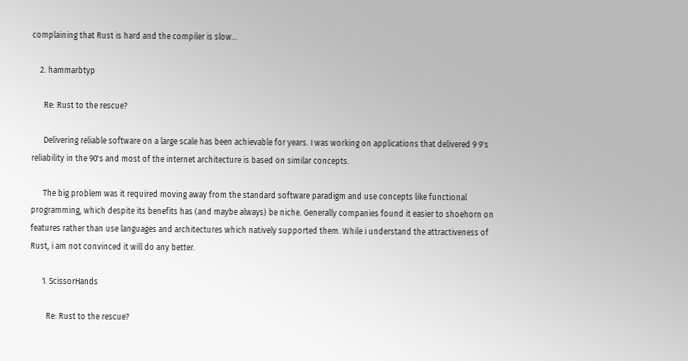complaining that Rust is hard and the compiler is slow...

    2. hammarbtyp

      Re: Rust to the rescue?

      Delivering reliable software on a large scale has been achievable for years. I was working on applications that delivered 9 9's reliability in the 90's and most of the internet architecture is based on similar concepts.

      The big problem was it required moving away from the standard software paradigm and use concepts like functional programming, which despite its benefits has (and maybe always) be niche. Generally companies found it easier to shoehorn on features rather than use languages and architectures which natively supported them. While i understand the attractiveness of Rust, i am not convinced it will do any better.

      1. ScissorHands

        Re: Rust to the rescue?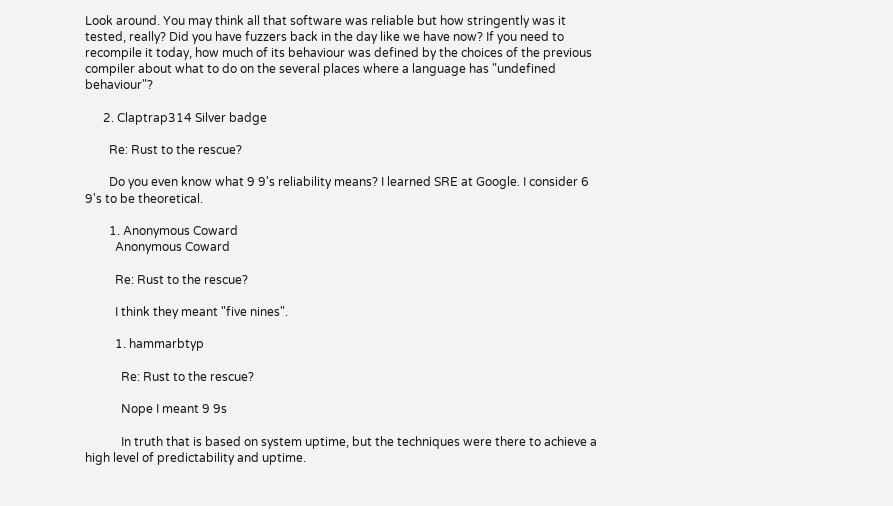Look around. You may think all that software was reliable but how stringently was it tested, really? Did you have fuzzers back in the day like we have now? If you need to recompile it today, how much of its behaviour was defined by the choices of the previous compiler about what to do on the several places where a language has "undefined behaviour"?

      2. Claptrap314 Silver badge

        Re: Rust to the rescue?

        Do you even know what 9 9's reliability means? I learned SRE at Google. I consider 6 9's to be theoretical.

        1. Anonymous Coward
          Anonymous Coward

          Re: Rust to the rescue?

          I think they meant "five nines".

          1. hammarbtyp

            Re: Rust to the rescue?

            Nope I meant 9 9s

            In truth that is based on system uptime, but the techniques were there to achieve a high level of predictability and uptime.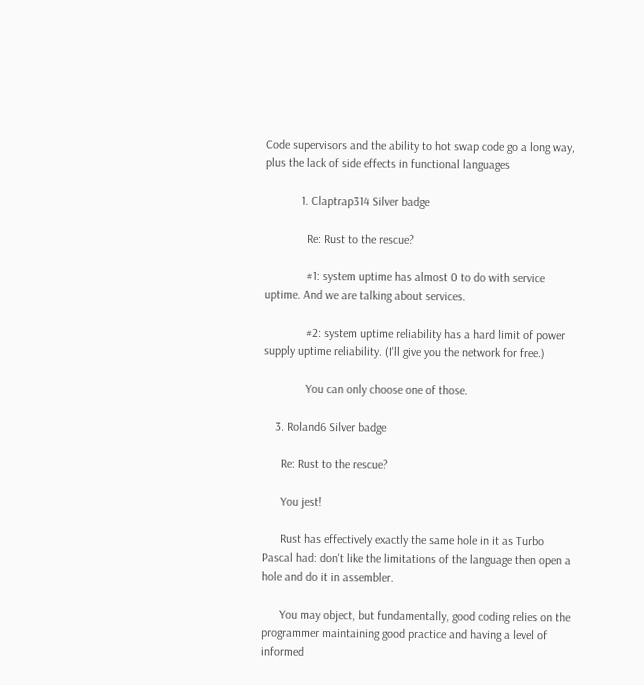Code supervisors and the ability to hot swap code go a long way, plus the lack of side effects in functional languages

            1. Claptrap314 Silver badge

              Re: Rust to the rescue?

              #1: system uptime has almost 0 to do with service uptime. And we are talking about services.

              #2: system uptime reliability has a hard limit of power supply uptime reliability. (I'll give you the network for free.)

              You can only choose one of those.

    3. Roland6 Silver badge

      Re: Rust to the rescue?

      You jest!

      Rust has effectively exactly the same hole in it as Turbo Pascal had: don't like the limitations of the language then open a hole and do it in assembler.

      You may object, but fundamentally, good coding relies on the programmer maintaining good practice and having a level of informed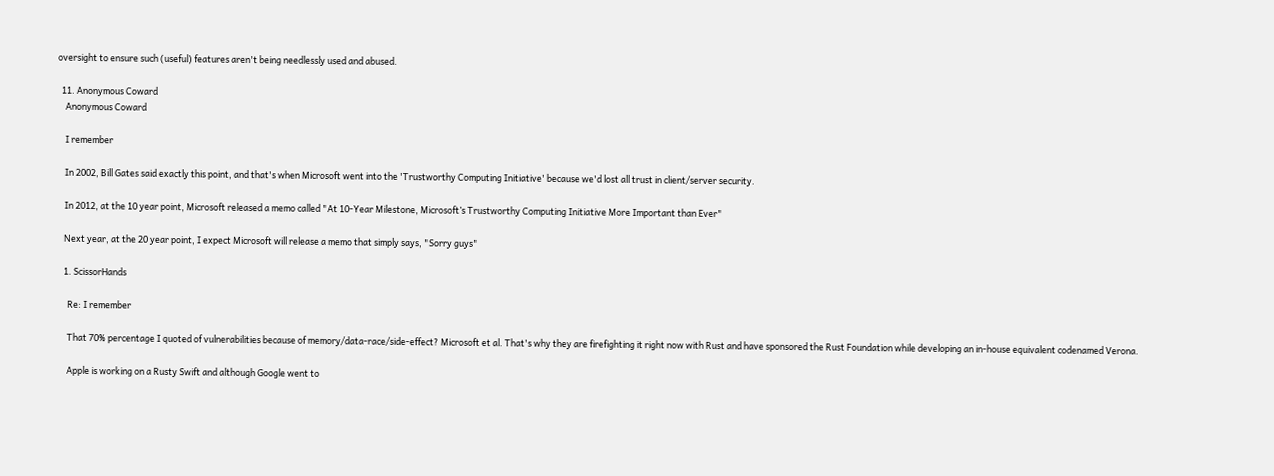oversight to ensure such (useful) features aren't being needlessly used and abused.

  11. Anonymous Coward
    Anonymous Coward

    I remember

    In 2002, Bill Gates said exactly this point, and that's when Microsoft went into the 'Trustworthy Computing Initiative' because we'd lost all trust in client/server security.

    In 2012, at the 10 year point, Microsoft released a memo called "At 10-Year Milestone, Microsoft’s Trustworthy Computing Initiative More Important than Ever"

    Next year, at the 20 year point, I expect Microsoft will release a memo that simply says, "Sorry guys"

    1. ScissorHands

      Re: I remember

      That 70% percentage I quoted of vulnerabilities because of memory/data-race/side-effect? Microsoft et al. That's why they are firefighting it right now with Rust and have sponsored the Rust Foundation while developing an in-house equivalent codenamed Verona.

      Apple is working on a Rusty Swift and although Google went to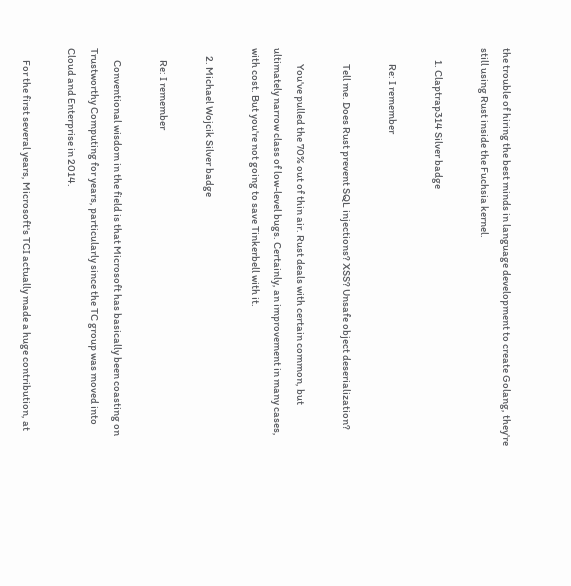the trouble of hiring the best minds in language development to create Golang, they're still using Rust inside the Fuchsia kernel.

      1. Claptrap314 Silver badge

        Re: I remember

        Tell me. Does Rust prevent SQL injections? XSS? Unsafe object deserialization?

        You've pulled the 70% out of thin air. Rust deals with certain common, but ultimately narrow class of low-level bugs. Certainly, an improvement in many cases, with cost. But you're not going to save Tinkerbell with it.

    2. Michael Wojcik Silver badge

      Re: I remember

      Conventional wisdom in the field is that Microsoft has basically been coasting on Trustworthy Computing for years, particularly since the TC group was moved into Cloud and Enterprise in 2014.

      For the first several years, Microsoft's TCI actually made a huge contribution, at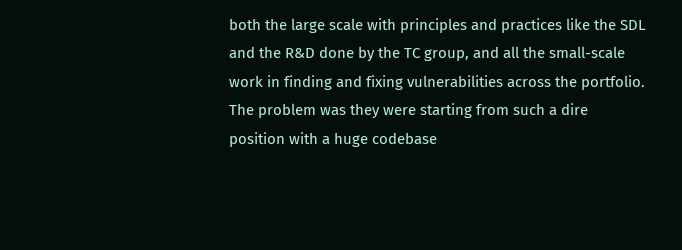both the large scale with principles and practices like the SDL and the R&D done by the TC group, and all the small-scale work in finding and fixing vulnerabilities across the portfolio. The problem was they were starting from such a dire position with a huge codebase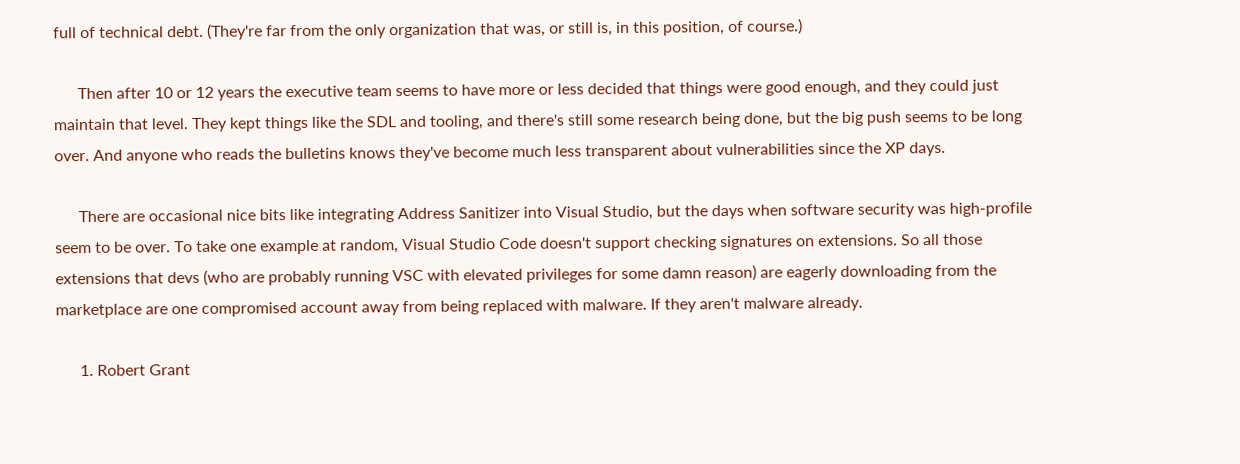full of technical debt. (They're far from the only organization that was, or still is, in this position, of course.)

      Then after 10 or 12 years the executive team seems to have more or less decided that things were good enough, and they could just maintain that level. They kept things like the SDL and tooling, and there's still some research being done, but the big push seems to be long over. And anyone who reads the bulletins knows they've become much less transparent about vulnerabilities since the XP days.

      There are occasional nice bits like integrating Address Sanitizer into Visual Studio, but the days when software security was high-profile seem to be over. To take one example at random, Visual Studio Code doesn't support checking signatures on extensions. So all those extensions that devs (who are probably running VSC with elevated privileges for some damn reason) are eagerly downloading from the marketplace are one compromised account away from being replaced with malware. If they aren't malware already.

      1. Robert Grant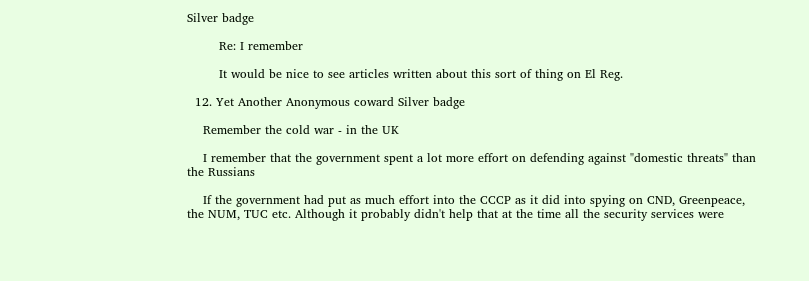Silver badge

        Re: I remember

        It would be nice to see articles written about this sort of thing on El Reg.

  12. Yet Another Anonymous coward Silver badge

    Remember the cold war - in the UK

    I remember that the government spent a lot more effort on defending against "domestic threats" than the Russians

    If the government had put as much effort into the CCCP as it did into spying on CND, Greenpeace, the NUM, TUC etc. Although it probably didn't help that at the time all the security services were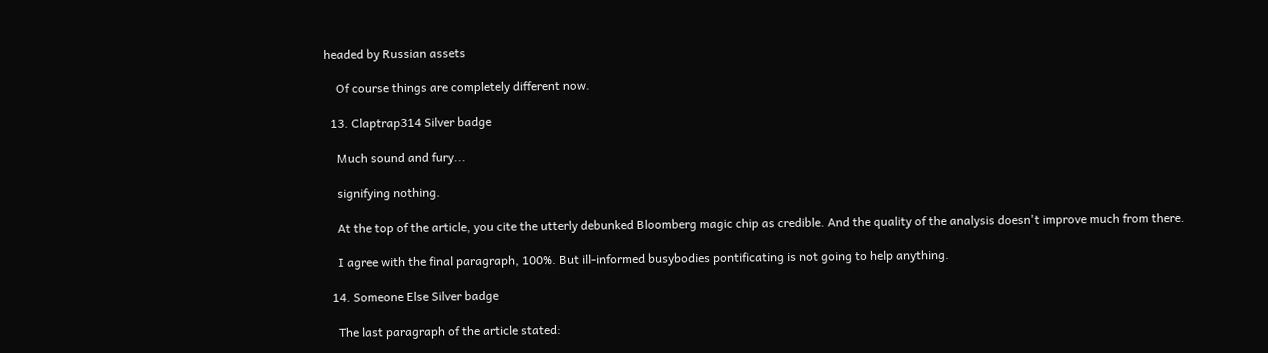headed by Russian assets

    Of course things are completely different now.

  13. Claptrap314 Silver badge

    Much sound and fury...

    signifying nothing.

    At the top of the article, you cite the utterly debunked Bloomberg magic chip as credible. And the quality of the analysis doesn't improve much from there.

    I agree with the final paragraph, 100%. But ill-informed busybodies pontificating is not going to help anything.

  14. Someone Else Silver badge

    The last paragraph of the article stated: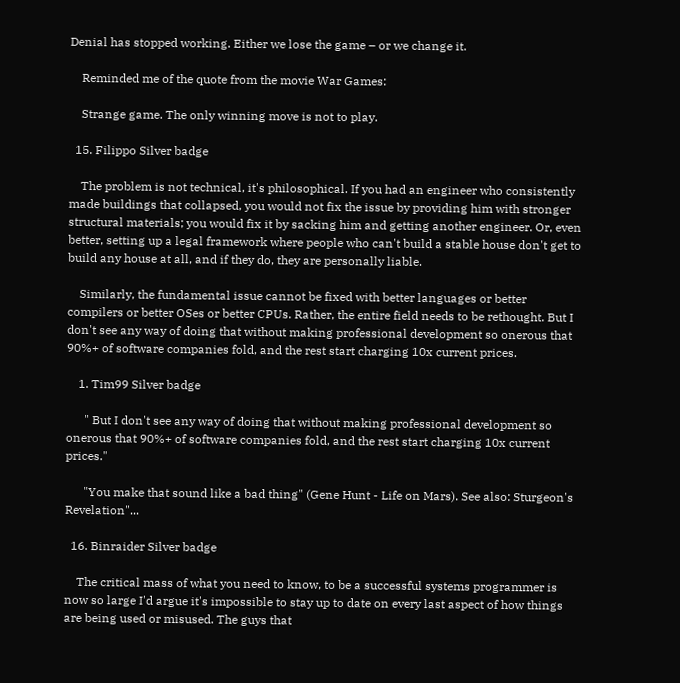Denial has stopped working. Either we lose the game – or we change it.

    Reminded me of the quote from the movie War Games:

    Strange game. The only winning move is not to play.

  15. Filippo Silver badge

    The problem is not technical, it's philosophical. If you had an engineer who consistently made buildings that collapsed, you would not fix the issue by providing him with stronger structural materials; you would fix it by sacking him and getting another engineer. Or, even better, setting up a legal framework where people who can't build a stable house don't get to build any house at all, and if they do, they are personally liable.

    Similarly, the fundamental issue cannot be fixed with better languages or better compilers or better OSes or better CPUs. Rather, the entire field needs to be rethought. But I don't see any way of doing that without making professional development so onerous that 90%+ of software companies fold, and the rest start charging 10x current prices.

    1. Tim99 Silver badge

      " But I don't see any way of doing that without making professional development so onerous that 90%+ of software companies fold, and the rest start charging 10x current prices."

      "You make that sound like a bad thing" (Gene Hunt - Life on Mars). See also: Sturgeon's Revelation"...

  16. Binraider Silver badge

    The critical mass of what you need to know, to be a successful systems programmer is now so large I'd argue it's impossible to stay up to date on every last aspect of how things are being used or misused. The guys that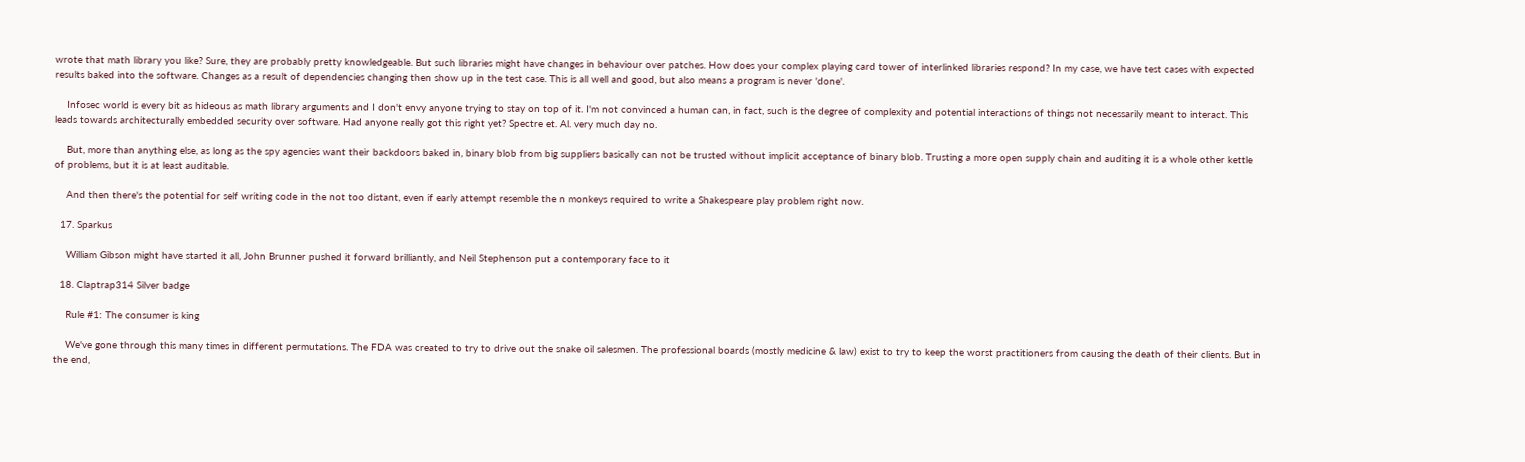wrote that math library you like? Sure, they are probably pretty knowledgeable. But such libraries might have changes in behaviour over patches. How does your complex playing card tower of interlinked libraries respond? In my case, we have test cases with expected results baked into the software. Changes as a result of dependencies changing then show up in the test case. This is all well and good, but also means a program is never 'done'.

    Infosec world is every bit as hideous as math library arguments and I don't envy anyone trying to stay on top of it. I'm not convinced a human can, in fact, such is the degree of complexity and potential interactions of things not necessarily meant to interact. This leads towards architecturally embedded security over software. Had anyone really got this right yet? Spectre et. Al. very much day no.

    But, more than anything else, as long as the spy agencies want their backdoors baked in, binary blob from big suppliers basically can not be trusted without implicit acceptance of binary blob. Trusting a more open supply chain and auditing it is a whole other kettle of problems, but it is at least auditable.

    And then there's the potential for self writing code in the not too distant, even if early attempt resemble the n monkeys required to write a Shakespeare play problem right now.

  17. Sparkus

    William Gibson might have started it all, John Brunner pushed it forward brilliantly, and Neil Stephenson put a contemporary face to it

  18. Claptrap314 Silver badge

    Rule #1: The consumer is king

    We've gone through this many times in different permutations. The FDA was created to try to drive out the snake oil salesmen. The professional boards (mostly medicine & law) exist to try to keep the worst practitioners from causing the death of their clients. But in the end,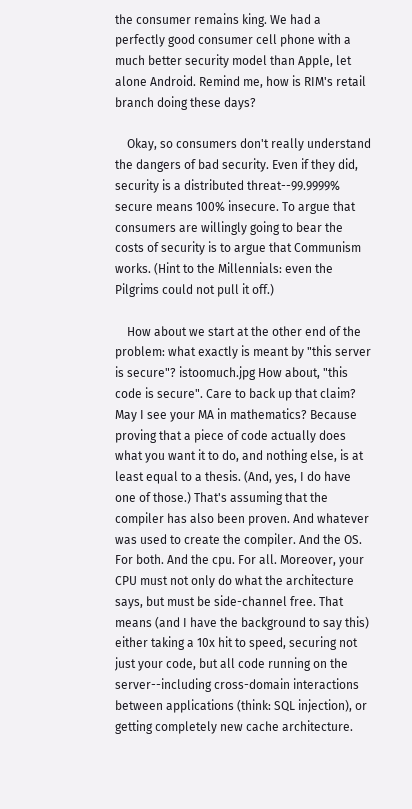the consumer remains king. We had a perfectly good consumer cell phone with a much better security model than Apple, let alone Android. Remind me, how is RIM's retail branch doing these days?

    Okay, so consumers don't really understand the dangers of bad security. Even if they did, security is a distributed threat--99.9999% secure means 100% insecure. To argue that consumers are willingly going to bear the costs of security is to argue that Communism works. (Hint to the Millennials: even the Pilgrims could not pull it off.)

    How about we start at the other end of the problem: what exactly is meant by "this server is secure"? istoomuch.jpg How about, "this code is secure". Care to back up that claim? May I see your MA in mathematics? Because proving that a piece of code actually does what you want it to do, and nothing else, is at least equal to a thesis. (And, yes, I do have one of those.) That's assuming that the compiler has also been proven. And whatever was used to create the compiler. And the OS. For both. And the cpu. For all. Moreover, your CPU must not only do what the architecture says, but must be side-channel free. That means (and I have the background to say this) either taking a 10x hit to speed, securing not just your code, but all code running on the server--including cross-domain interactions between applications (think: SQL injection), or getting completely new cache architecture.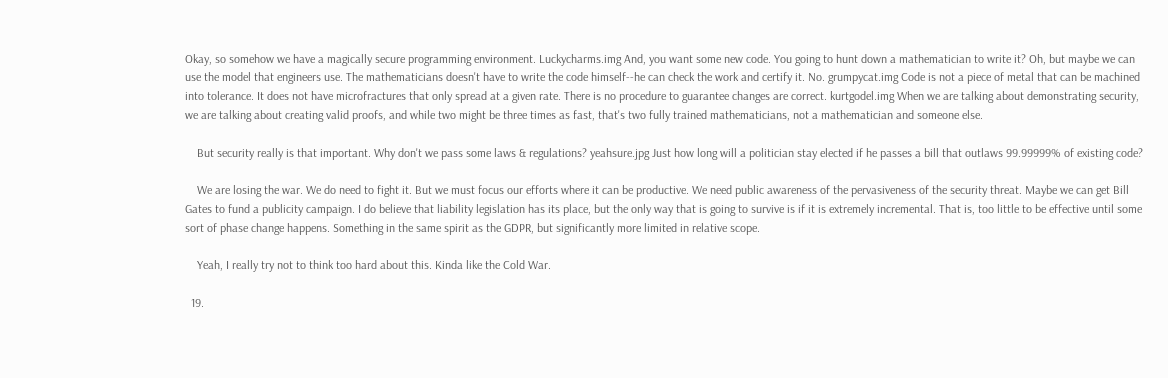Okay, so somehow we have a magically secure programming environment. Luckycharms.img And, you want some new code. You going to hunt down a mathematician to write it? Oh, but maybe we can use the model that engineers use. The mathematicians doesn't have to write the code himself--he can check the work and certify it. No. grumpycat.img Code is not a piece of metal that can be machined into tolerance. It does not have microfractures that only spread at a given rate. There is no procedure to guarantee changes are correct. kurtgodel.img When we are talking about demonstrating security, we are talking about creating valid proofs, and while two might be three times as fast, that's two fully trained mathematicians, not a mathematician and someone else.

    But security really is that important. Why don't we pass some laws & regulations? yeahsure.jpg Just how long will a politician stay elected if he passes a bill that outlaws 99.99999% of existing code?

    We are losing the war. We do need to fight it. But we must focus our efforts where it can be productive. We need public awareness of the pervasiveness of the security threat. Maybe we can get Bill Gates to fund a publicity campaign. I do believe that liability legislation has its place, but the only way that is going to survive is if it is extremely incremental. That is, too little to be effective until some sort of phase change happens. Something in the same spirit as the GDPR, but significantly more limited in relative scope.

    Yeah, I really try not to think too hard about this. Kinda like the Cold War.

  19.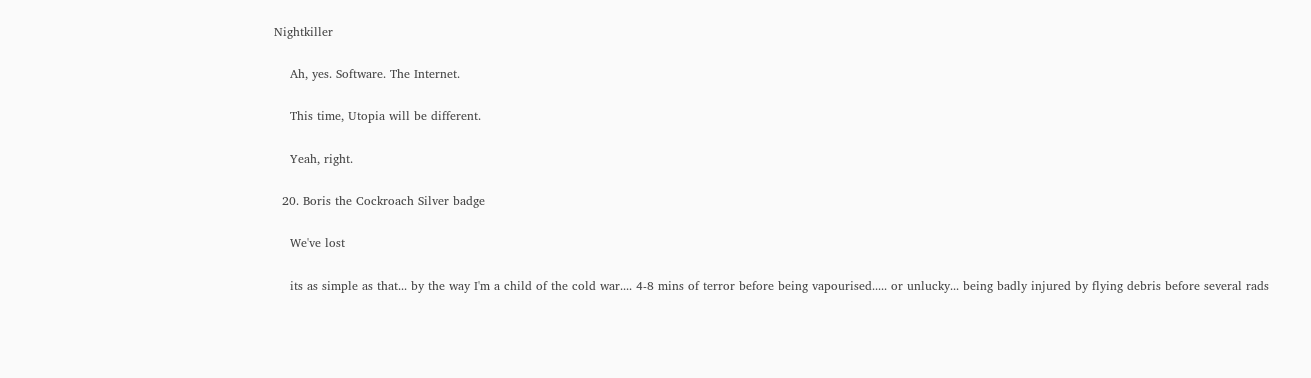Nightkiller

    Ah, yes. Software. The Internet.

    This time, Utopia will be different.

    Yeah, right.

  20. Boris the Cockroach Silver badge

    We've lost

    its as simple as that... by the way I'm a child of the cold war.... 4-8 mins of terror before being vapourised..... or unlucky... being badly injured by flying debris before several rads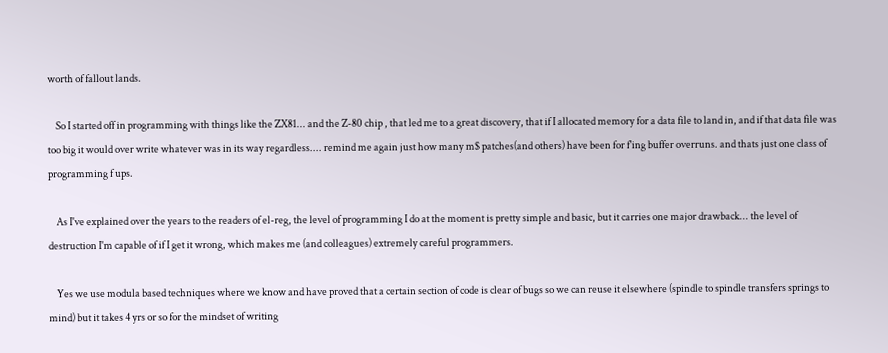worth of fallout lands.

    So I started off in programming with things like the ZX81... and the Z-80 chip , that led me to a great discovery, that if I allocated memory for a data file to land in, and if that data file was too big it would over write whatever was in its way regardless.... remind me again just how many m$ patches(and others) have been for f'ing buffer overruns. and thats just one class of programming f ups.

    As I've explained over the years to the readers of el-reg, the level of programming I do at the moment is pretty simple and basic, but it carries one major drawback... the level of destruction I'm capable of if I get it wrong, which makes me (and colleagues) extremely careful programmers.

    Yes we use modula based techniques where we know and have proved that a certain section of code is clear of bugs so we can reuse it elsewhere (spindle to spindle transfers springs to mind) but it takes 4 yrs or so for the mindset of writing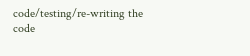code/testing/re-writing the code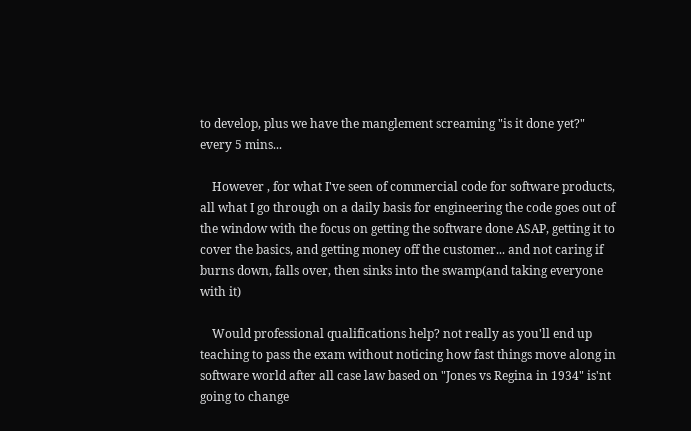to develop, plus we have the manglement screaming "is it done yet?" every 5 mins...

    However , for what I've seen of commercial code for software products, all what I go through on a daily basis for engineering the code goes out of the window with the focus on getting the software done ASAP, getting it to cover the basics, and getting money off the customer... and not caring if burns down, falls over, then sinks into the swamp(and taking everyone with it)

    Would professional qualifications help? not really as you'll end up teaching to pass the exam without noticing how fast things move along in software world after all case law based on "Jones vs Regina in 1934" is'nt going to change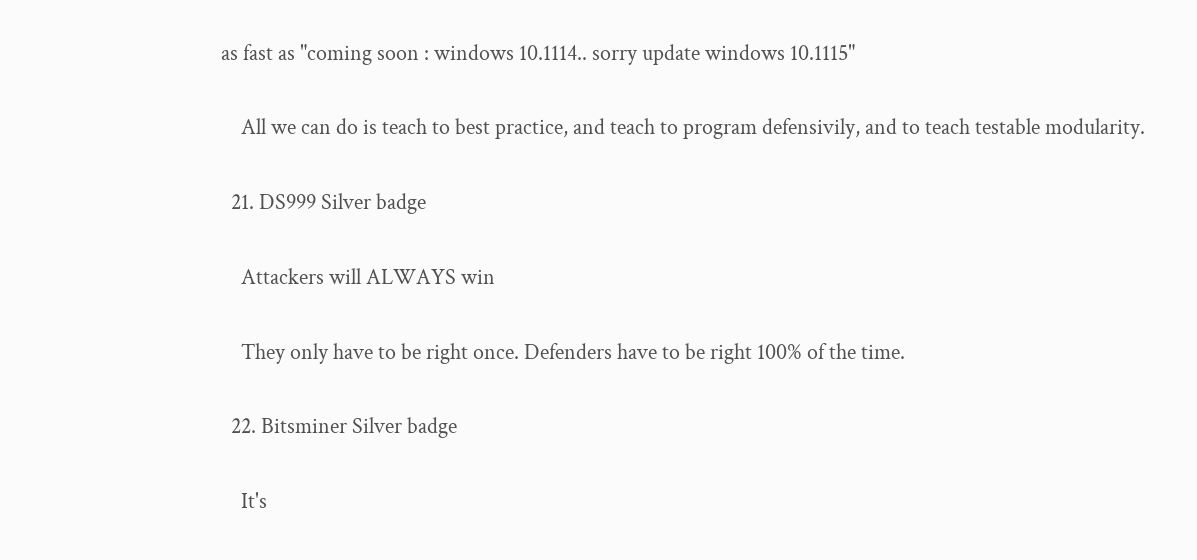as fast as "coming soon : windows 10.1114.. sorry update windows 10.1115"

    All we can do is teach to best practice, and teach to program defensivily, and to teach testable modularity.

  21. DS999 Silver badge

    Attackers will ALWAYS win

    They only have to be right once. Defenders have to be right 100% of the time.

  22. Bitsminer Silver badge

    It's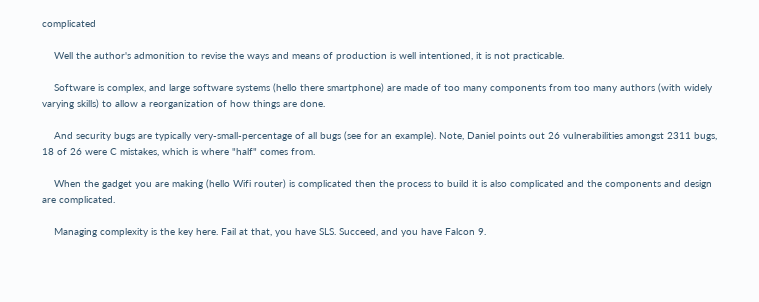complicated

    Well the author's admonition to revise the ways and means of production is well intentioned, it is not practicable.

    Software is complex, and large software systems (hello there smartphone) are made of too many components from too many authors (with widely varying skills) to allow a reorganization of how things are done.

    And security bugs are typically very-small-percentage of all bugs (see for an example). Note, Daniel points out 26 vulnerabilities amongst 2311 bugs, 18 of 26 were C mistakes, which is where "half" comes from.

    When the gadget you are making (hello Wifi router) is complicated then the process to build it is also complicated and the components and design are complicated.

    Managing complexity is the key here. Fail at that, you have SLS. Succeed, and you have Falcon 9.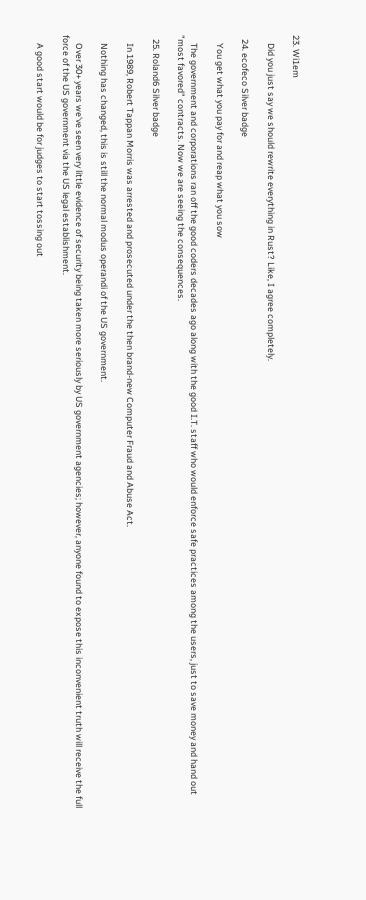23. Wi1em

    Did you just say we should rewrite everything in Rust? Like, I agree completely.

  24. ecofeco Silver badge

    You get what you pay for and reap what you sow

    The government and corporations ran off the good coders decades ago along with the good I.T. staff who would enforce safe practices among the users, just to save money and hand out "most favored" contracts. Now we are seeing the consequences.

  25. Roland6 Silver badge

    In 1989, Robert Tappan Morris was arrested and prosecuted under the then brand-new Computer Fraud and Abuse Act.

    Nothing has changed, this is still the normal modus operandi of the US government.

    Over 30+ years we've seen very little evidence of security being taken more seriously by US government agencies; however, anyone found to expose this inconvenient truth will receive the full force of the US government via the US legal establishment.

    A good start would be for judges to start tossing out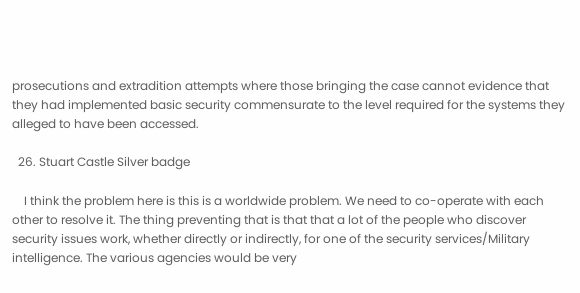prosecutions and extradition attempts where those bringing the case cannot evidence that they had implemented basic security commensurate to the level required for the systems they alleged to have been accessed.

  26. Stuart Castle Silver badge

    I think the problem here is this is a worldwide problem. We need to co-operate with each other to resolve it. The thing preventing that is that that a lot of the people who discover security issues work, whether directly or indirectly, for one of the security services/Military intelligence. The various agencies would be very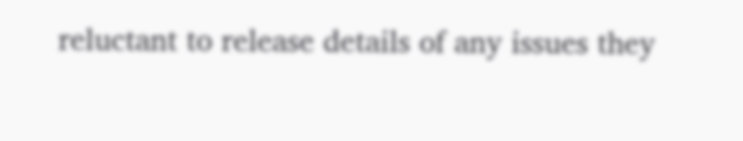reluctant to release details of any issues they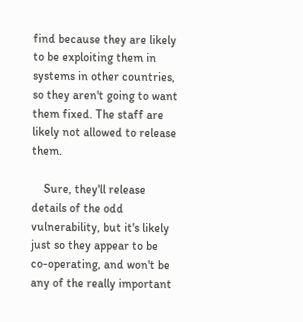find because they are likely to be exploiting them in systems in other countries, so they aren't going to want them fixed. The staff are likely not allowed to release them.

    Sure, they'll release details of the odd vulnerability, but it's likely just so they appear to be co-operating, and won't be any of the really important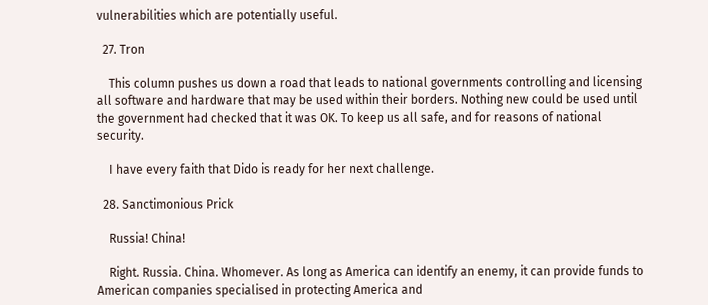vulnerabilities which are potentially useful.

  27. Tron

    This column pushes us down a road that leads to national governments controlling and licensing all software and hardware that may be used within their borders. Nothing new could be used until the government had checked that it was OK. To keep us all safe, and for reasons of national security.

    I have every faith that Dido is ready for her next challenge.

  28. Sanctimonious Prick

    Russia! China!

    Right. Russia. China. Whomever. As long as America can identify an enemy, it can provide funds to American companies specialised in protecting America and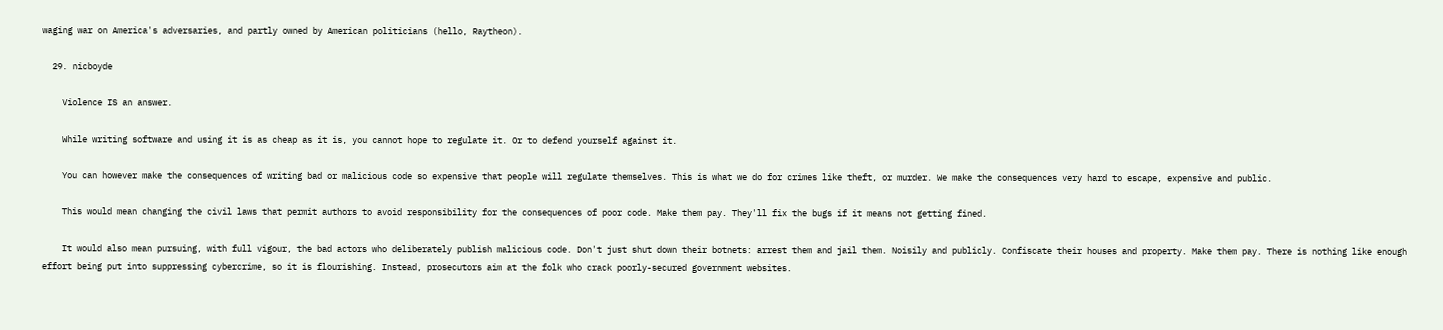waging war on America's adversaries, and partly owned by American politicians (hello, Raytheon).

  29. nicboyde

    Violence IS an answer.

    While writing software and using it is as cheap as it is, you cannot hope to regulate it. Or to defend yourself against it.

    You can however make the consequences of writing bad or malicious code so expensive that people will regulate themselves. This is what we do for crimes like theft, or murder. We make the consequences very hard to escape, expensive and public.

    This would mean changing the civil laws that permit authors to avoid responsibility for the consequences of poor code. Make them pay. They'll fix the bugs if it means not getting fined.

    It would also mean pursuing, with full vigour, the bad actors who deliberately publish malicious code. Don't just shut down their botnets: arrest them and jail them. Noisily and publicly. Confiscate their houses and property. Make them pay. There is nothing like enough effort being put into suppressing cybercrime, so it is flourishing. Instead, prosecutors aim at the folk who crack poorly-secured government websites.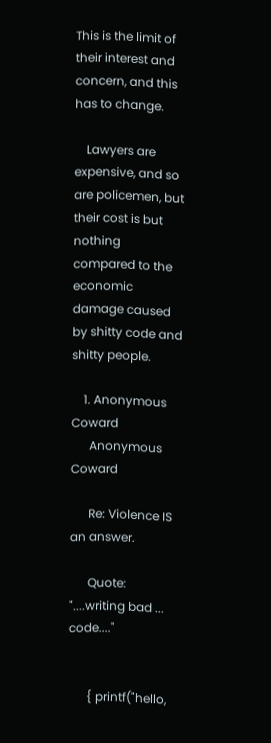This is the limit of their interest and concern, and this has to change.

    Lawyers are expensive, and so are policemen, but their cost is but nothing compared to the economic damage caused by shitty code and shitty people.

    1. Anonymous Coward
      Anonymous Coward

      Re: Violence IS an answer.

      Quote: "....writing bad ... code...."


      { printf("hello,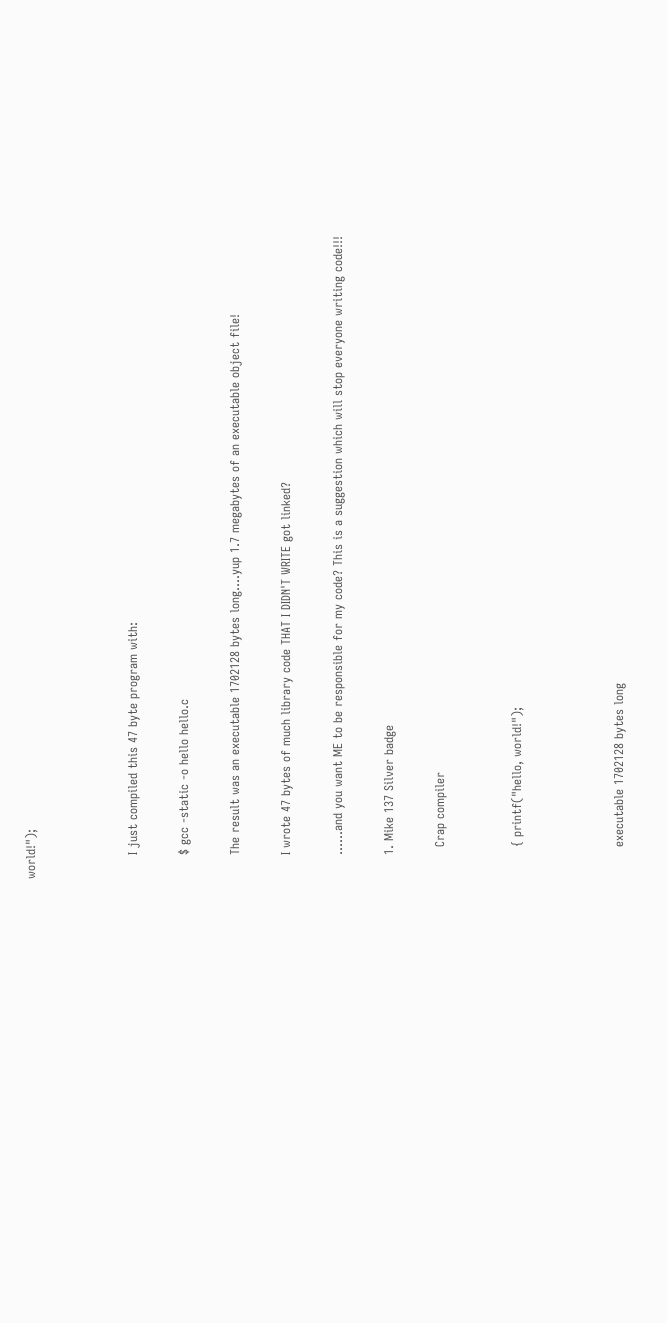world!");



      I just compiled this 47 byte program with:

      $ gcc -static -o hello hello.c

      The result was an executable 1702128 bytes long....yup 1.7 megabytes of an executable object file!

      I wrote 47 bytes of much library code THAT I DIDN'T WRITE got linked?

      ......and you want ME to be responsible for my code? This is a suggestion which will stop everyone writing code!!!

      1. Mike 137 Silver badge

        Crap compiler


        { printf("hello, world!");



        executable 1702128 bytes long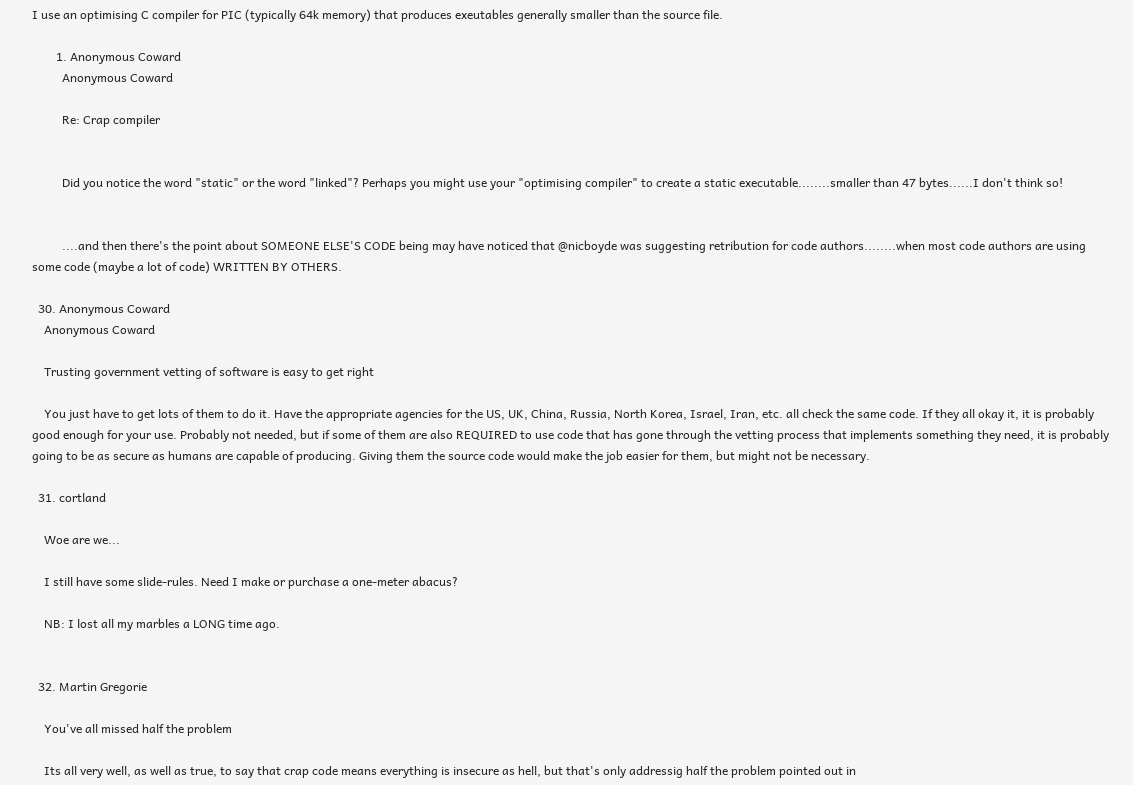I use an optimising C compiler for PIC (typically 64k memory) that produces exeutables generally smaller than the source file.

        1. Anonymous Coward
          Anonymous Coward

          Re: Crap compiler


          Did you notice the word "static" or the word "linked"? Perhaps you might use your "optimising compiler" to create a static executable........smaller than 47 bytes......I don't think so!


          ....and then there's the point about SOMEONE ELSE'S CODE being may have noticed that @nicboyde was suggesting retribution for code authors........when most code authors are using some code (maybe a lot of code) WRITTEN BY OTHERS.

  30. Anonymous Coward
    Anonymous Coward

    Trusting government vetting of software is easy to get right

    You just have to get lots of them to do it. Have the appropriate agencies for the US, UK, China, Russia, North Korea, Israel, Iran, etc. all check the same code. If they all okay it, it is probably good enough for your use. Probably not needed, but if some of them are also REQUIRED to use code that has gone through the vetting process that implements something they need, it is probably going to be as secure as humans are capable of producing. Giving them the source code would make the job easier for them, but might not be necessary.

  31. cortland

    Woe are we...

    I still have some slide-rules. Need I make or purchase a one-meter abacus?

    NB: I lost all my marbles a LONG time ago.


  32. Martin Gregorie

    You've all missed half the problem

    Its all very well, as well as true, to say that crap code means everything is insecure as hell, but that's only addressig half the problem pointed out in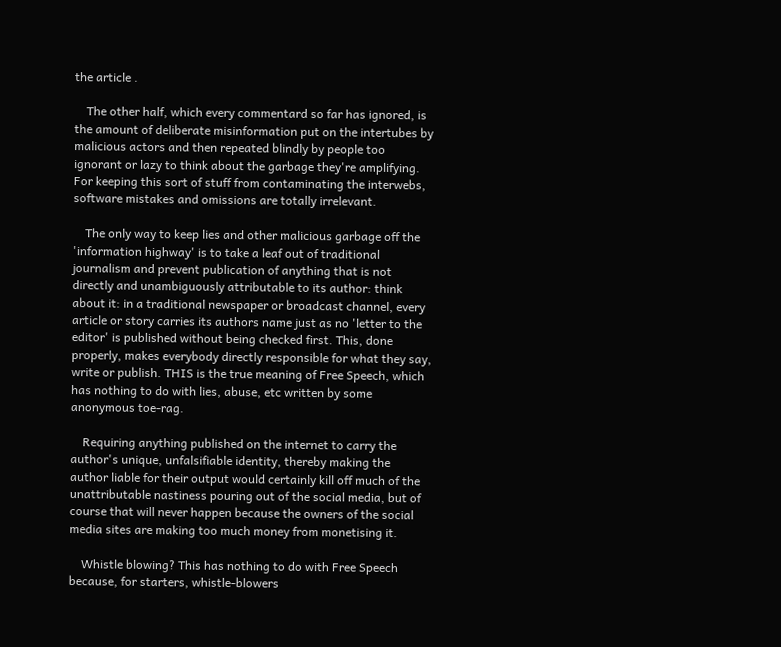the article .

    The other half, which every commentard so far has ignored, is the amount of deliberate misinformation put on the intertubes by malicious actors and then repeated blindly by people too ignorant or lazy to think about the garbage they're amplifying. For keeping this sort of stuff from contaminating the interwebs, software mistakes and omissions are totally irrelevant.

    The only way to keep lies and other malicious garbage off the 'information highway' is to take a leaf out of traditional journalism and prevent publication of anything that is not directly and unambiguously attributable to its author: think about it: in a traditional newspaper or broadcast channel, every article or story carries its authors name just as no 'letter to the editor' is published without being checked first. This, done properly, makes everybody directly responsible for what they say, write or publish. THIS is the true meaning of Free Speech, which has nothing to do with lies, abuse, etc written by some anonymous toe-rag.

    Requiring anything published on the internet to carry the author's unique, unfalsifiable identity, thereby making the author liable for their output would certainly kill off much of the unattributable nastiness pouring out of the social media, but of course that will never happen because the owners of the social media sites are making too much money from monetising it.

    Whistle blowing? This has nothing to do with Free Speech because, for starters, whistle-blowers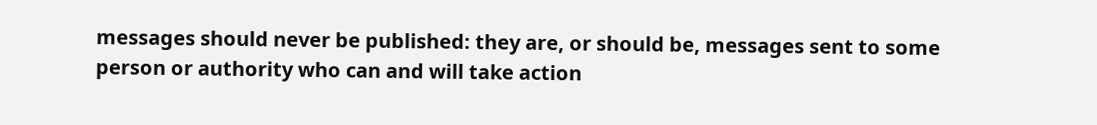messages should never be published: they are, or should be, messages sent to some person or authority who can and will take action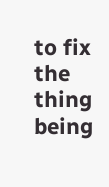to fix the thing being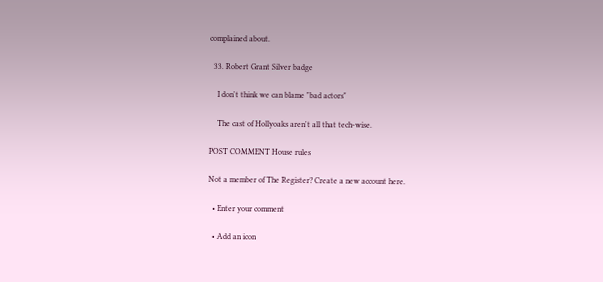complained about.

  33. Robert Grant Silver badge

    I don't think we can blame "bad actors"

    The cast of Hollyoaks aren't all that tech-wise.

POST COMMENT House rules

Not a member of The Register? Create a new account here.

  • Enter your comment

  • Add an icon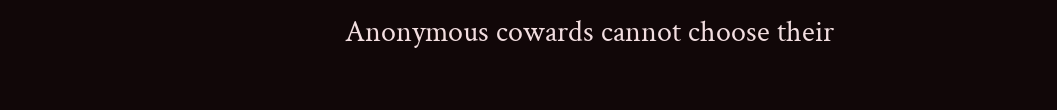Anonymous cowards cannot choose their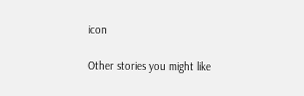icon

Other stories you might like